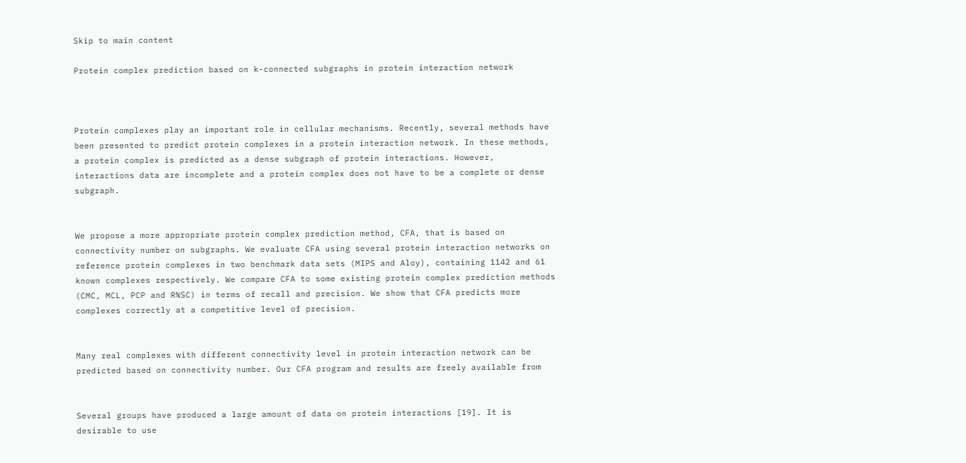Skip to main content

Protein complex prediction based on k-connected subgraphs in protein interaction network



Protein complexes play an important role in cellular mechanisms. Recently, several methods have been presented to predict protein complexes in a protein interaction network. In these methods, a protein complex is predicted as a dense subgraph of protein interactions. However, interactions data are incomplete and a protein complex does not have to be a complete or dense subgraph.


We propose a more appropriate protein complex prediction method, CFA, that is based on connectivity number on subgraphs. We evaluate CFA using several protein interaction networks on reference protein complexes in two benchmark data sets (MIPS and Aloy), containing 1142 and 61 known complexes respectively. We compare CFA to some existing protein complex prediction methods (CMC, MCL, PCP and RNSC) in terms of recall and precision. We show that CFA predicts more complexes correctly at a competitive level of precision.


Many real complexes with different connectivity level in protein interaction network can be predicted based on connectivity number. Our CFA program and results are freely available from


Several groups have produced a large amount of data on protein interactions [19]. It is desirable to use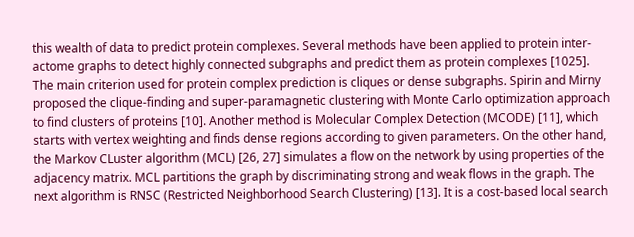this wealth of data to predict protein complexes. Several methods have been applied to protein inter-actome graphs to detect highly connected subgraphs and predict them as protein complexes [1025]. The main criterion used for protein complex prediction is cliques or dense subgraphs. Spirin and Mirny proposed the clique-finding and super-paramagnetic clustering with Monte Carlo optimization approach to find clusters of proteins [10]. Another method is Molecular Complex Detection (MCODE) [11], which starts with vertex weighting and finds dense regions according to given parameters. On the other hand, the Markov CLuster algorithm (MCL) [26, 27] simulates a flow on the network by using properties of the adjacency matrix. MCL partitions the graph by discriminating strong and weak flows in the graph. The next algorithm is RNSC (Restricted Neighborhood Search Clustering) [13]. It is a cost-based local search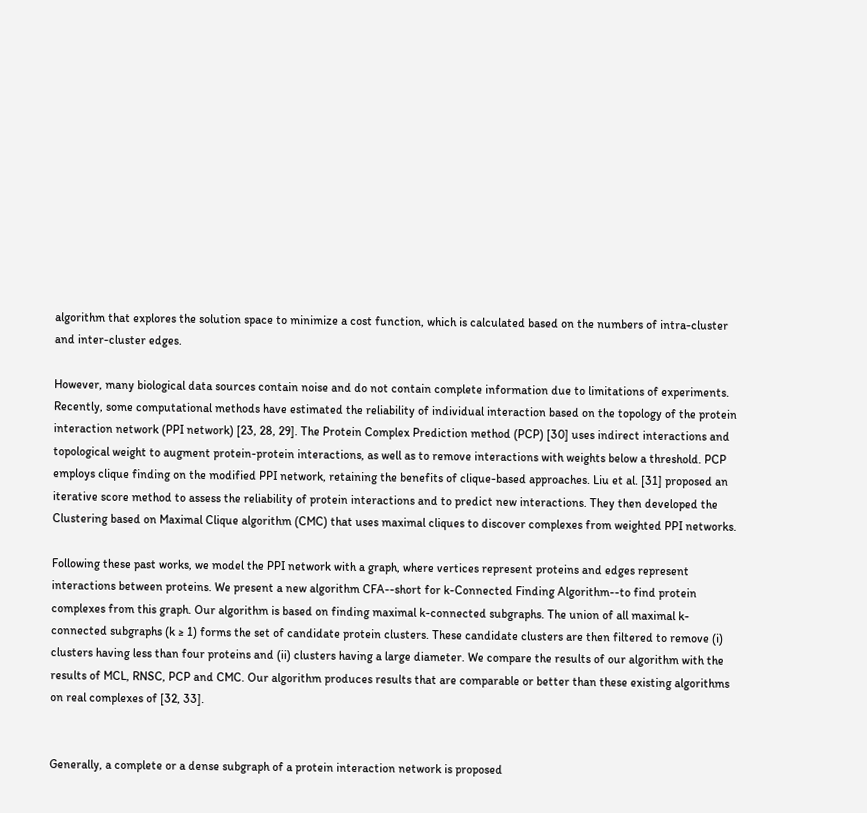algorithm that explores the solution space to minimize a cost function, which is calculated based on the numbers of intra-cluster and inter-cluster edges.

However, many biological data sources contain noise and do not contain complete information due to limitations of experiments. Recently, some computational methods have estimated the reliability of individual interaction based on the topology of the protein interaction network (PPI network) [23, 28, 29]. The Protein Complex Prediction method (PCP) [30] uses indirect interactions and topological weight to augment protein-protein interactions, as well as to remove interactions with weights below a threshold. PCP employs clique finding on the modified PPI network, retaining the benefits of clique-based approaches. Liu et al. [31] proposed an iterative score method to assess the reliability of protein interactions and to predict new interactions. They then developed the Clustering based on Maximal Clique algorithm (CMC) that uses maximal cliques to discover complexes from weighted PPI networks.

Following these past works, we model the PPI network with a graph, where vertices represent proteins and edges represent interactions between proteins. We present a new algorithm CFA--short for k-Connected Finding Algorithm--to find protein complexes from this graph. Our algorithm is based on finding maximal k-connected subgraphs. The union of all maximal k-connected subgraphs (k ≥ 1) forms the set of candidate protein clusters. These candidate clusters are then filtered to remove (i) clusters having less than four proteins and (ii) clusters having a large diameter. We compare the results of our algorithm with the results of MCL, RNSC, PCP and CMC. Our algorithm produces results that are comparable or better than these existing algorithms on real complexes of [32, 33].


Generally, a complete or a dense subgraph of a protein interaction network is proposed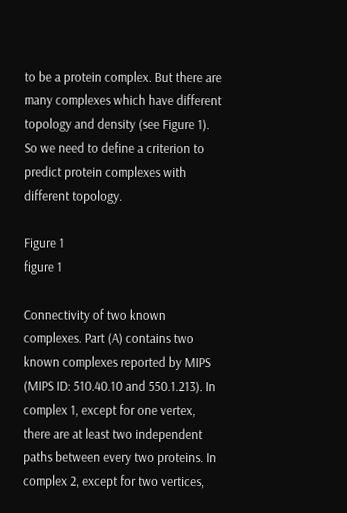to be a protein complex. But there are many complexes which have different topology and density (see Figure 1). So we need to define a criterion to predict protein complexes with different topology.

Figure 1
figure 1

Connectivity of two known complexes. Part (A) contains two known complexes reported by MIPS (MIPS ID: 510.40.10 and 550.1.213). In complex 1, except for one vertex, there are at least two independent paths between every two proteins. In complex 2, except for two vertices,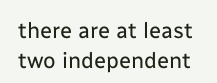there are at least two independent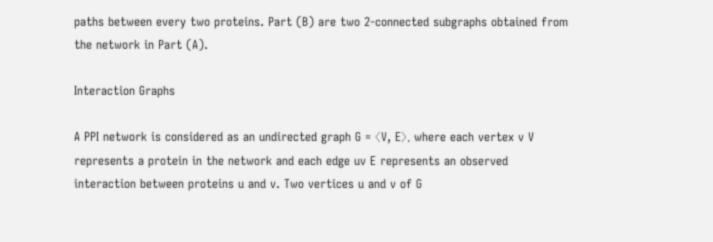paths between every two proteins. Part (B) are two 2-connected subgraphs obtained from the network in Part (A).

Interaction Graphs

A PPI network is considered as an undirected graph G = 〈V, E〉, where each vertex v V represents a protein in the network and each edge uv E represents an observed interaction between proteins u and v. Two vertices u and v of G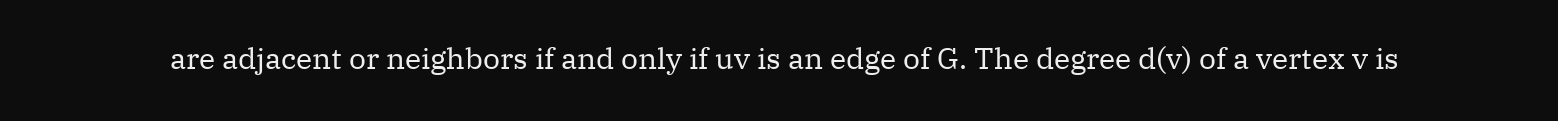are adjacent or neighbors if and only if uv is an edge of G. The degree d(v) of a vertex v is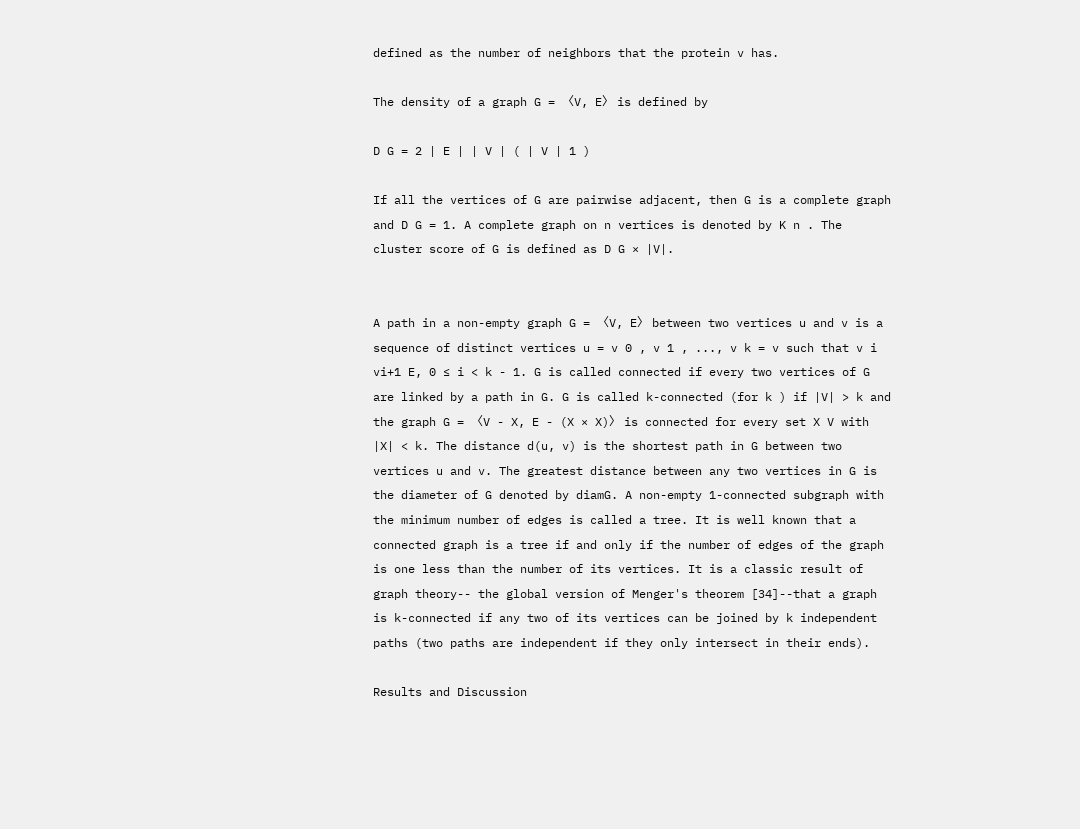defined as the number of neighbors that the protein v has.

The density of a graph G = 〈V, E〉 is defined by

D G = 2 | E | | V | ( | V | 1 )

If all the vertices of G are pairwise adjacent, then G is a complete graph and D G = 1. A complete graph on n vertices is denoted by K n . The cluster score of G is defined as D G × |V|.


A path in a non-empty graph G = 〈V, E〉 between two vertices u and v is a sequence of distinct vertices u = v 0 , v 1 , ..., v k = v such that v i vi+1 E, 0 ≤ i < k - 1. G is called connected if every two vertices of G are linked by a path in G. G is called k-connected (for k ) if |V| > k and the graph G = 〈V - X, E - (X × X)〉 is connected for every set X V with |X| < k. The distance d(u, v) is the shortest path in G between two vertices u and v. The greatest distance between any two vertices in G is the diameter of G denoted by diamG. A non-empty 1-connected subgraph with the minimum number of edges is called a tree. It is well known that a connected graph is a tree if and only if the number of edges of the graph is one less than the number of its vertices. It is a classic result of graph theory-- the global version of Menger's theorem [34]--that a graph is k-connected if any two of its vertices can be joined by k independent paths (two paths are independent if they only intersect in their ends).

Results and Discussion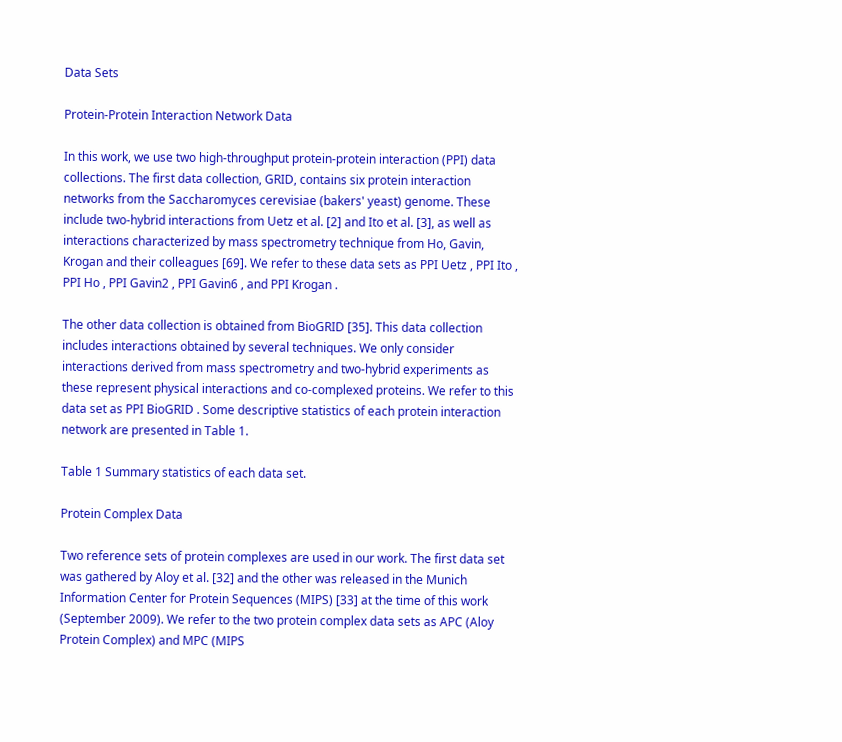Data Sets

Protein-Protein Interaction Network Data

In this work, we use two high-throughput protein-protein interaction (PPI) data collections. The first data collection, GRID, contains six protein interaction networks from the Saccharomyces cerevisiae (bakers' yeast) genome. These include two-hybrid interactions from Uetz et al. [2] and Ito et al. [3], as well as interactions characterized by mass spectrometry technique from Ho, Gavin, Krogan and their colleagues [69]. We refer to these data sets as PPI Uetz , PPI Ito , PPI Ho , PPI Gavin2 , PPI Gavin6 , and PPI Krogan .

The other data collection is obtained from BioGRID [35]. This data collection includes interactions obtained by several techniques. We only consider interactions derived from mass spectrometry and two-hybrid experiments as these represent physical interactions and co-complexed proteins. We refer to this data set as PPI BioGRID . Some descriptive statistics of each protein interaction network are presented in Table 1.

Table 1 Summary statistics of each data set.

Protein Complex Data

Two reference sets of protein complexes are used in our work. The first data set was gathered by Aloy et al. [32] and the other was released in the Munich Information Center for Protein Sequences (MIPS) [33] at the time of this work (September 2009). We refer to the two protein complex data sets as APC (Aloy Protein Complex) and MPC (MIPS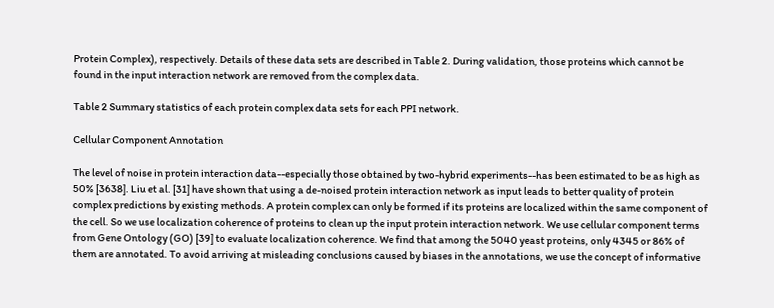Protein Complex), respectively. Details of these data sets are described in Table 2. During validation, those proteins which cannot be found in the input interaction network are removed from the complex data.

Table 2 Summary statistics of each protein complex data sets for each PPI network.

Cellular Component Annotation

The level of noise in protein interaction data--especially those obtained by two-hybrid experiments--has been estimated to be as high as 50% [3638]. Liu et al. [31] have shown that using a de-noised protein interaction network as input leads to better quality of protein complex predictions by existing methods. A protein complex can only be formed if its proteins are localized within the same component of the cell. So we use localization coherence of proteins to clean up the input protein interaction network. We use cellular component terms from Gene Ontology (GO) [39] to evaluate localization coherence. We find that among the 5040 yeast proteins, only 4345 or 86% of them are annotated. To avoid arriving at misleading conclusions caused by biases in the annotations, we use the concept of informative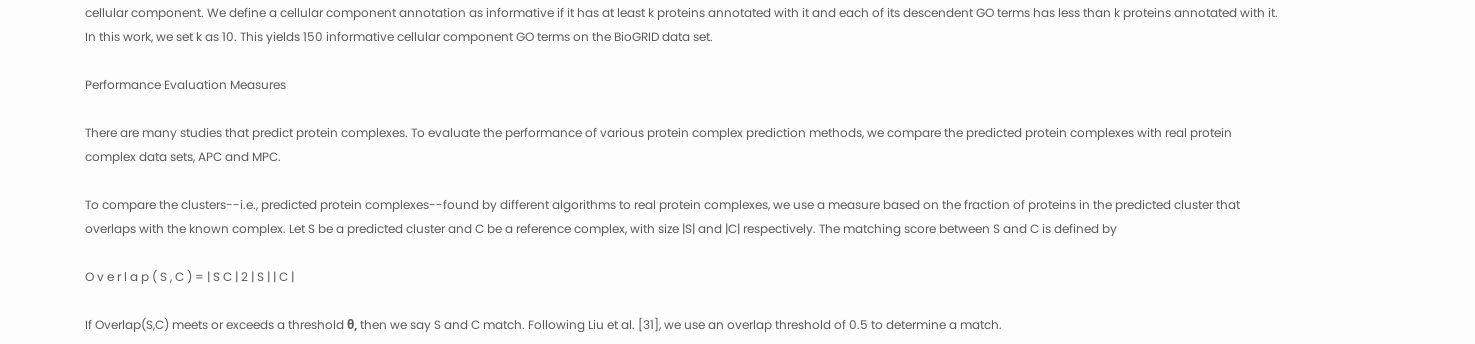cellular component. We define a cellular component annotation as informative if it has at least k proteins annotated with it and each of its descendent GO terms has less than k proteins annotated with it. In this work, we set k as 10. This yields 150 informative cellular component GO terms on the BioGRID data set.

Performance Evaluation Measures

There are many studies that predict protein complexes. To evaluate the performance of various protein complex prediction methods, we compare the predicted protein complexes with real protein complex data sets, APC and MPC.

To compare the clusters--i.e., predicted protein complexes--found by different algorithms to real protein complexes, we use a measure based on the fraction of proteins in the predicted cluster that overlaps with the known complex. Let S be a predicted cluster and C be a reference complex, with size |S| and |C| respectively. The matching score between S and C is defined by

O v e r l a p ( S , C ) = | S C | 2 | S | | C |

If Overlap(S,C) meets or exceeds a threshold θ, then we say S and C match. Following Liu et al. [31], we use an overlap threshold of 0.5 to determine a match.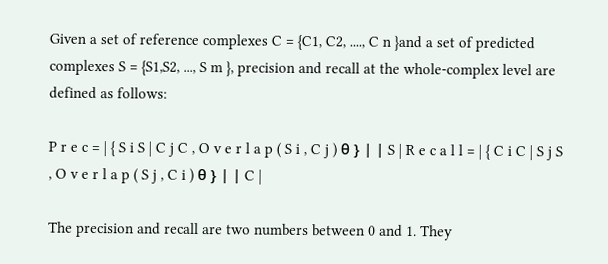Given a set of reference complexes C = {C1, C2, ...., C n }and a set of predicted complexes S = {S1,S2, ..., S m }, precision and recall at the whole-complex level are defined as follows:

P r e c = | { S i S | C j C , O v e r l a p ( S i , C j ) θ } | | S | R e c a l l = | { C i C | S j S , O v e r l a p ( S j , C i ) θ } | | C |

The precision and recall are two numbers between 0 and 1. They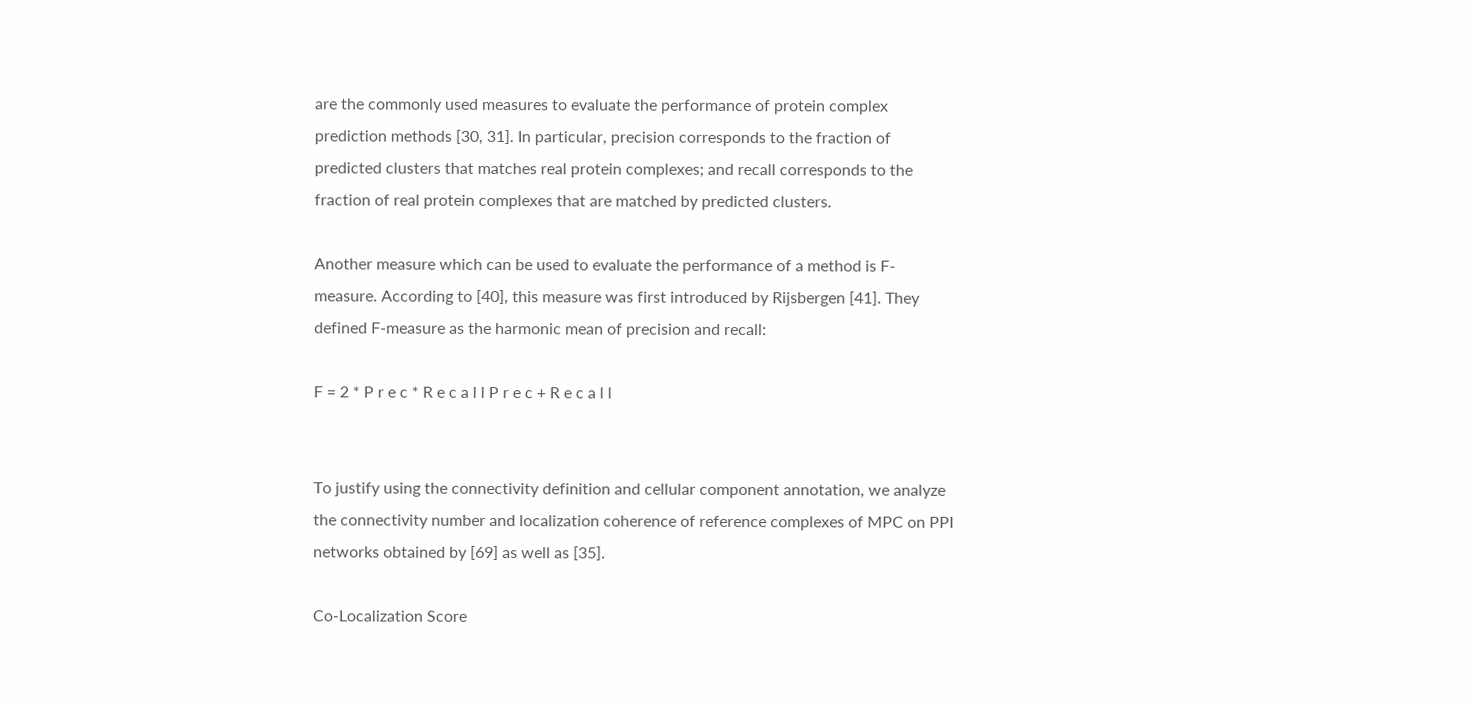are the commonly used measures to evaluate the performance of protein complex prediction methods [30, 31]. In particular, precision corresponds to the fraction of predicted clusters that matches real protein complexes; and recall corresponds to the fraction of real protein complexes that are matched by predicted clusters.

Another measure which can be used to evaluate the performance of a method is F-measure. According to [40], this measure was first introduced by Rijsbergen [41]. They defined F-measure as the harmonic mean of precision and recall:

F = 2 * P r e c * R e c a l l P r e c + R e c a l l


To justify using the connectivity definition and cellular component annotation, we analyze the connectivity number and localization coherence of reference complexes of MPC on PPI networks obtained by [69] as well as [35].

Co-Localization Score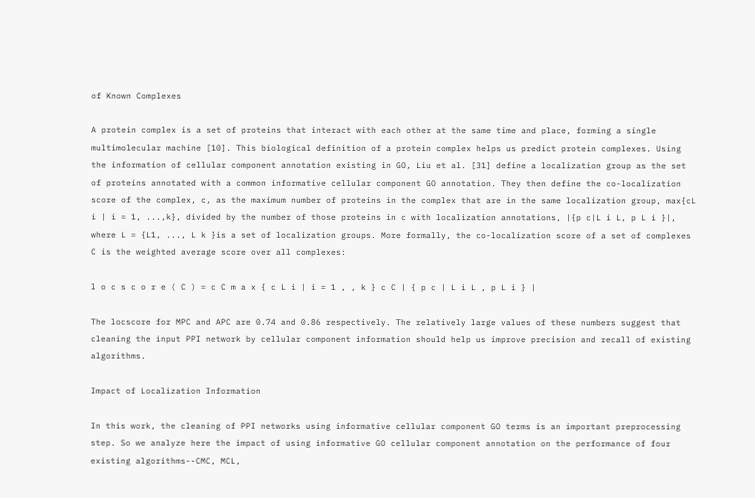of Known Complexes

A protein complex is a set of proteins that interact with each other at the same time and place, forming a single multimolecular machine [10]. This biological definition of a protein complex helps us predict protein complexes. Using the information of cellular component annotation existing in GO, Liu et al. [31] define a localization group as the set of proteins annotated with a common informative cellular component GO annotation. They then define the co-localization score of the complex, c, as the maximum number of proteins in the complex that are in the same localization group, max{cL i | i = 1, ...,k}, divided by the number of those proteins in c with localization annotations, |{p c|L i L, p L i }|, where L = {L1, ..., L k }is a set of localization groups. More formally, the co-localization score of a set of complexes C is the weighted average score over all complexes:

l o c s c o r e ( C ) = c C m a x { c L i | i = 1 , , k } c C | { p c | L i L , p L i } |

The locscore for MPC and APC are 0.74 and 0.86 respectively. The relatively large values of these numbers suggest that cleaning the input PPI network by cellular component information should help us improve precision and recall of existing algorithms.

Impact of Localization Information

In this work, the cleaning of PPI networks using informative cellular component GO terms is an important preprocessing step. So we analyze here the impact of using informative GO cellular component annotation on the performance of four existing algorithms--CMC, MCL,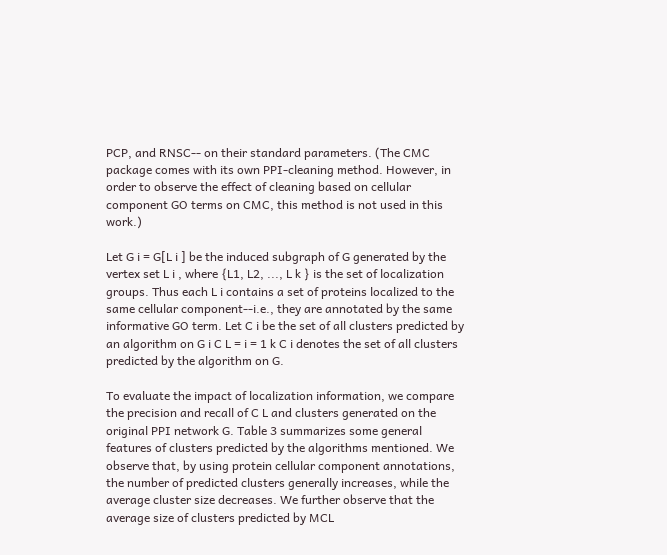PCP, and RNSC-- on their standard parameters. (The CMC package comes with its own PPI-cleaning method. However, in order to observe the effect of cleaning based on cellular component GO terms on CMC, this method is not used in this work.)

Let G i = G[L i ] be the induced subgraph of G generated by the vertex set L i , where {L1, L2, ..., L k } is the set of localization groups. Thus each L i contains a set of proteins localized to the same cellular component--i.e., they are annotated by the same informative GO term. Let C i be the set of all clusters predicted by an algorithm on G i C L = i = 1 k C i denotes the set of all clusters predicted by the algorithm on G.

To evaluate the impact of localization information, we compare the precision and recall of C L and clusters generated on the original PPI network G. Table 3 summarizes some general features of clusters predicted by the algorithms mentioned. We observe that, by using protein cellular component annotations, the number of predicted clusters generally increases, while the average cluster size decreases. We further observe that the average size of clusters predicted by MCL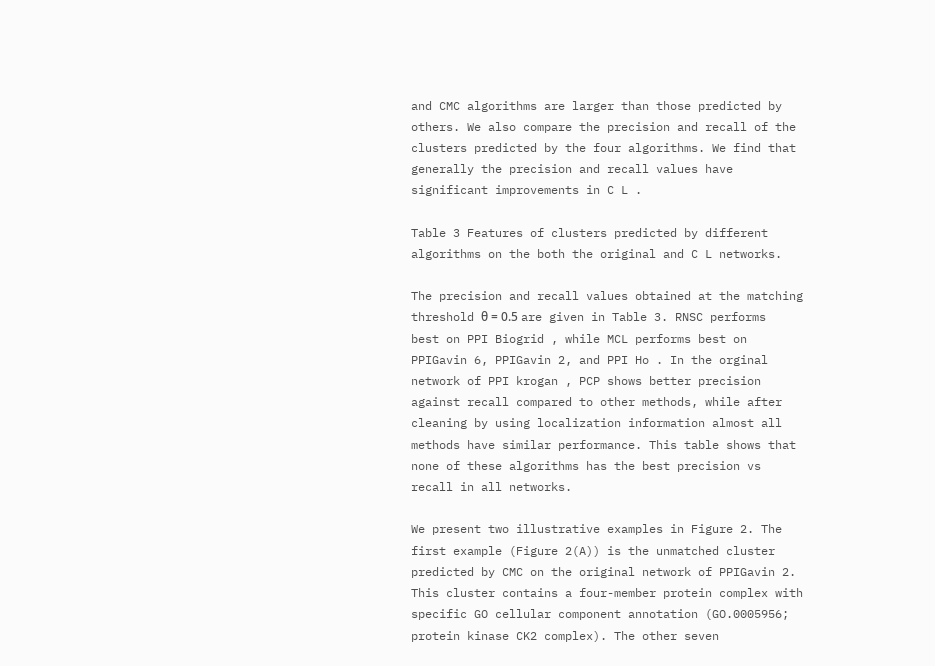and CMC algorithms are larger than those predicted by others. We also compare the precision and recall of the clusters predicted by the four algorithms. We find that generally the precision and recall values have significant improvements in C L .

Table 3 Features of clusters predicted by different algorithms on the both the original and C L networks.

The precision and recall values obtained at the matching threshold θ = 0.5 are given in Table 3. RNSC performs best on PPI Biogrid , while MCL performs best on PPIGavin 6, PPIGavin 2, and PPI Ho . In the orginal network of PPI krogan , PCP shows better precision against recall compared to other methods, while after cleaning by using localization information almost all methods have similar performance. This table shows that none of these algorithms has the best precision vs recall in all networks.

We present two illustrative examples in Figure 2. The first example (Figure 2(A)) is the unmatched cluster predicted by CMC on the original network of PPIGavin 2. This cluster contains a four-member protein complex with specific GO cellular component annotation (GO.0005956; protein kinase CK2 complex). The other seven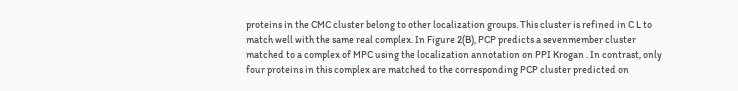proteins in the CMC cluster belong to other localization groups. This cluster is refined in C L to match well with the same real complex. In Figure 2(B), PCP predicts a sevenmember cluster matched to a complex of MPC using the localization annotation on PPI Krogan . In contrast, only four proteins in this complex are matched to the corresponding PCP cluster predicted on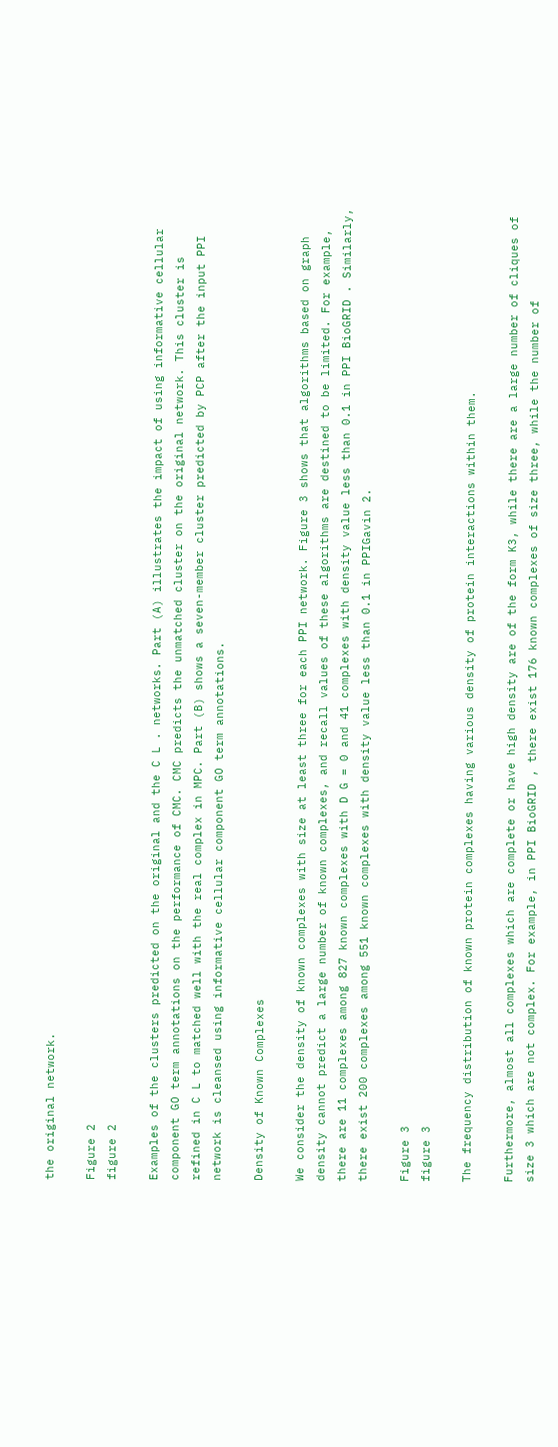the original network.

Figure 2
figure 2

Examples of the clusters predicted on the original and the C L . networks. Part (A) illustrates the impact of using informative cellular component GO term annotations on the performance of CMC. CMC predicts the unmatched cluster on the original network. This cluster is refined in C L to matched well with the real complex in MPC. Part (B) shows a seven-member cluster predicted by PCP after the input PPI network is cleansed using informative cellular component GO term annotations.

Density of Known Complexes

We consider the density of known complexes with size at least three for each PPI network. Figure 3 shows that algorithms based on graph density cannot predict a large number of known complexes, and recall values of these algorithms are destined to be limited. For example, there are 11 complexes among 827 known complexes with D G = 0 and 41 complexes with density value less than 0.1 in PPI BioGRID . Similarly, there exist 200 complexes among 551 known complexes with density value less than 0.1 in PPIGavin 2.

Figure 3
figure 3

The frequency distribution of known protein complexes having various density of protein interactions within them.

Furthermore, almost all complexes which are complete or have high density are of the form K3, while there are a large number of cliques of size 3 which are not complex. For example, in PPI BioGRID , there exist 176 known complexes of size three, while the number of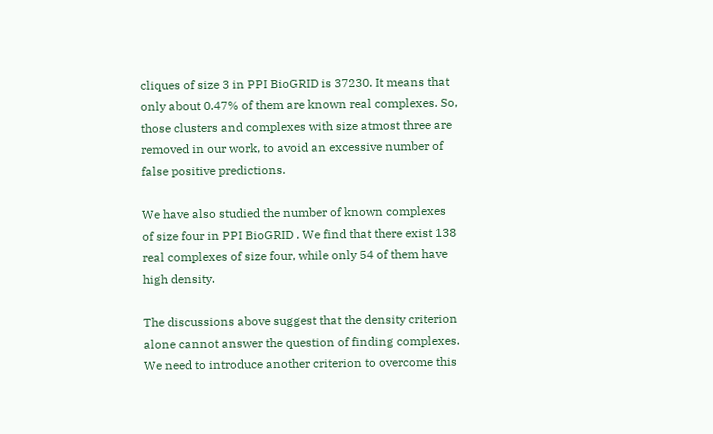cliques of size 3 in PPI BioGRID is 37230. It means that only about 0.47% of them are known real complexes. So, those clusters and complexes with size atmost three are removed in our work, to avoid an excessive number of false positive predictions.

We have also studied the number of known complexes of size four in PPI BioGRID . We find that there exist 138 real complexes of size four, while only 54 of them have high density.

The discussions above suggest that the density criterion alone cannot answer the question of finding complexes. We need to introduce another criterion to overcome this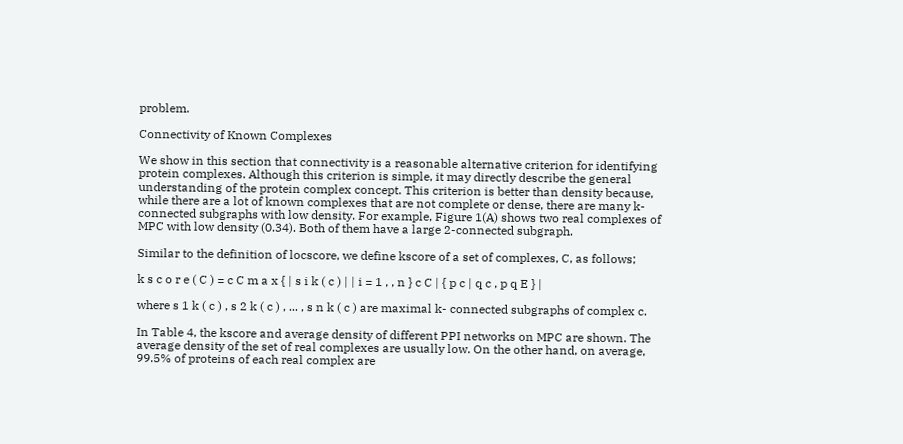problem.

Connectivity of Known Complexes

We show in this section that connectivity is a reasonable alternative criterion for identifying protein complexes. Although this criterion is simple, it may directly describe the general understanding of the protein complex concept. This criterion is better than density because, while there are a lot of known complexes that are not complete or dense, there are many k-connected subgraphs with low density. For example, Figure 1(A) shows two real complexes of MPC with low density (0.34). Both of them have a large 2-connected subgraph.

Similar to the definition of locscore, we define kscore of a set of complexes, C, as follows;

k s c o r e ( C ) = c C m a x { | s i k ( c ) | | i = 1 , , n } c C | { p c | q c , p q E } |

where s 1 k ( c ) , s 2 k ( c ) , ... , s n k ( c ) are maximal k- connected subgraphs of complex c.

In Table 4, the kscore and average density of different PPI networks on MPC are shown. The average density of the set of real complexes are usually low. On the other hand, on average, 99.5% of proteins of each real complex are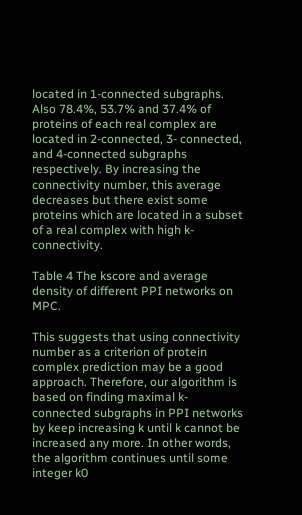located in 1-connected subgraphs. Also 78.4%, 53.7% and 37.4% of proteins of each real complex are located in 2-connected, 3- connected, and 4-connected subgraphs respectively. By increasing the connectivity number, this average decreases but there exist some proteins which are located in a subset of a real complex with high k- connectivity.

Table 4 The kscore and average density of different PPI networks on MPC.

This suggests that using connectivity number as a criterion of protein complex prediction may be a good approach. Therefore, our algorithm is based on finding maximal k-connected subgraphs in PPI networks by keep increasing k until k cannot be increased any more. In other words, the algorithm continues until some integer k0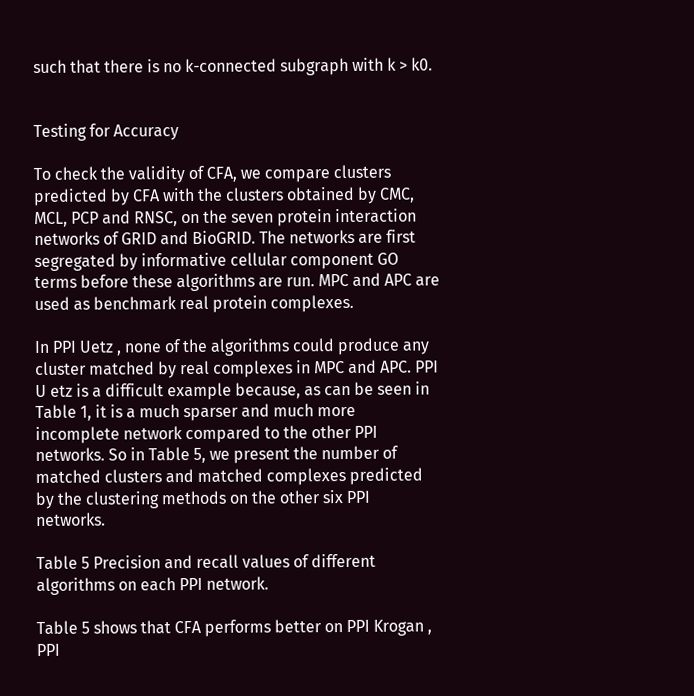such that there is no k-connected subgraph with k > k0.


Testing for Accuracy

To check the validity of CFA, we compare clusters predicted by CFA with the clusters obtained by CMC, MCL, PCP and RNSC, on the seven protein interaction networks of GRID and BioGRID. The networks are first segregated by informative cellular component GO terms before these algorithms are run. MPC and APC are used as benchmark real protein complexes.

In PPI Uetz , none of the algorithms could produce any cluster matched by real complexes in MPC and APC. PPI U etz is a difficult example because, as can be seen in Table 1, it is a much sparser and much more incomplete network compared to the other PPI networks. So in Table 5, we present the number of matched clusters and matched complexes predicted by the clustering methods on the other six PPI networks.

Table 5 Precision and recall values of different algorithms on each PPI network.

Table 5 shows that CFA performs better on PPI Krogan , PPI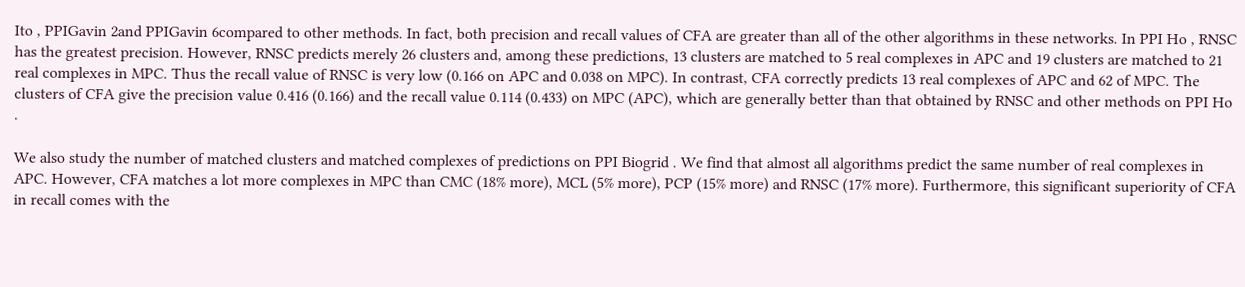Ito , PPIGavin 2and PPIGavin 6compared to other methods. In fact, both precision and recall values of CFA are greater than all of the other algorithms in these networks. In PPI Ho , RNSC has the greatest precision. However, RNSC predicts merely 26 clusters and, among these predictions, 13 clusters are matched to 5 real complexes in APC and 19 clusters are matched to 21 real complexes in MPC. Thus the recall value of RNSC is very low (0.166 on APC and 0.038 on MPC). In contrast, CFA correctly predicts 13 real complexes of APC and 62 of MPC. The clusters of CFA give the precision value 0.416 (0.166) and the recall value 0.114 (0.433) on MPC (APC), which are generally better than that obtained by RNSC and other methods on PPI Ho .

We also study the number of matched clusters and matched complexes of predictions on PPI Biogrid . We find that almost all algorithms predict the same number of real complexes in APC. However, CFA matches a lot more complexes in MPC than CMC (18% more), MCL (5% more), PCP (15% more) and RNSC (17% more). Furthermore, this significant superiority of CFA in recall comes with the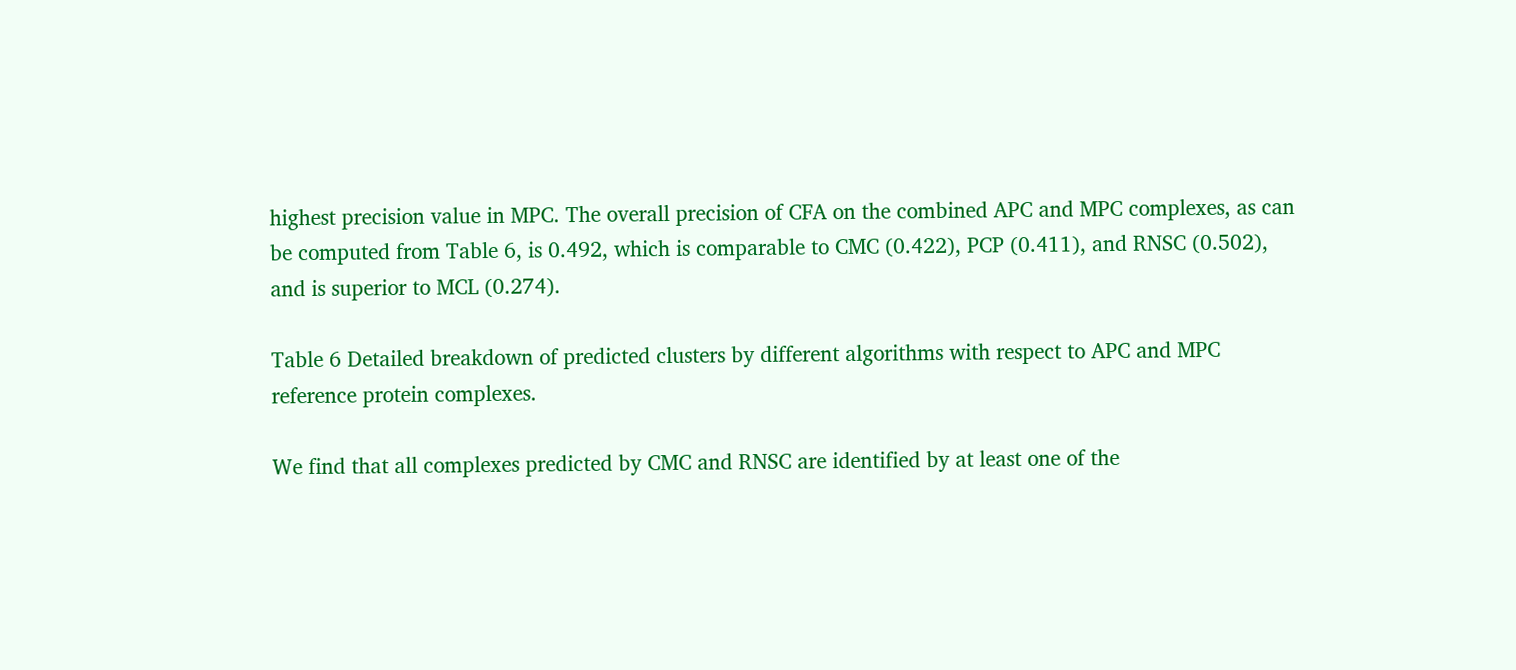highest precision value in MPC. The overall precision of CFA on the combined APC and MPC complexes, as can be computed from Table 6, is 0.492, which is comparable to CMC (0.422), PCP (0.411), and RNSC (0.502), and is superior to MCL (0.274).

Table 6 Detailed breakdown of predicted clusters by different algorithms with respect to APC and MPC reference protein complexes.

We find that all complexes predicted by CMC and RNSC are identified by at least one of the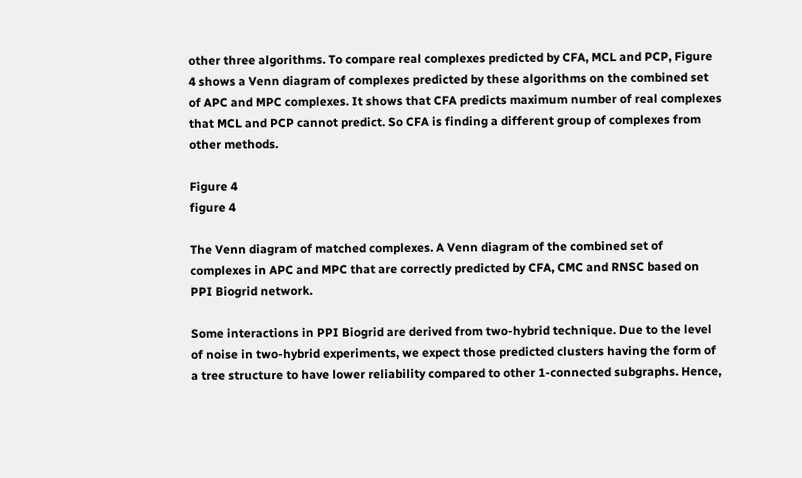other three algorithms. To compare real complexes predicted by CFA, MCL and PCP, Figure 4 shows a Venn diagram of complexes predicted by these algorithms on the combined set of APC and MPC complexes. It shows that CFA predicts maximum number of real complexes that MCL and PCP cannot predict. So CFA is finding a different group of complexes from other methods.

Figure 4
figure 4

The Venn diagram of matched complexes. A Venn diagram of the combined set of complexes in APC and MPC that are correctly predicted by CFA, CMC and RNSC based on PPI Biogrid network.

Some interactions in PPI Biogrid are derived from two-hybrid technique. Due to the level of noise in two-hybrid experiments, we expect those predicted clusters having the form of a tree structure to have lower reliability compared to other 1-connected subgraphs. Hence,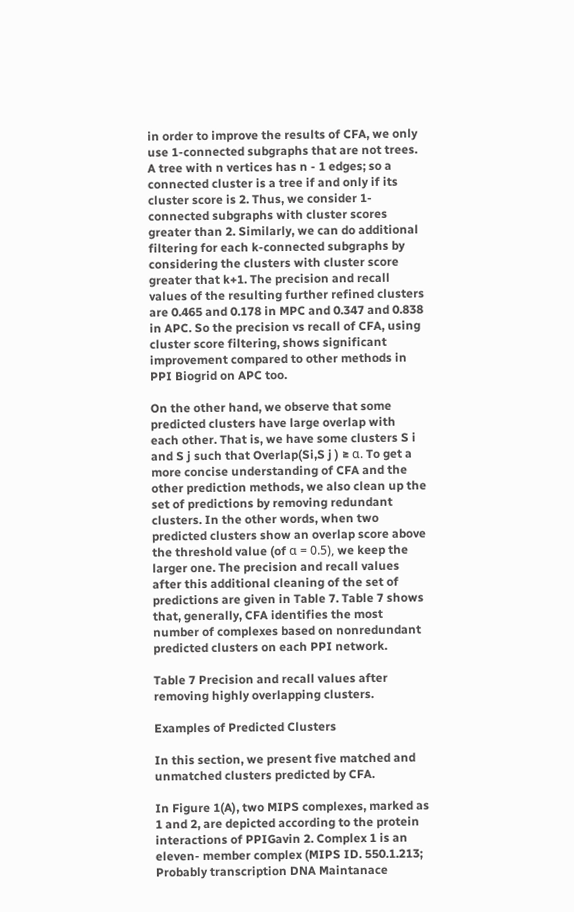in order to improve the results of CFA, we only use 1-connected subgraphs that are not trees. A tree with n vertices has n - 1 edges; so a connected cluster is a tree if and only if its cluster score is 2. Thus, we consider 1-connected subgraphs with cluster scores greater than 2. Similarly, we can do additional filtering for each k-connected subgraphs by considering the clusters with cluster score greater that k+1. The precision and recall values of the resulting further refined clusters are 0.465 and 0.178 in MPC and 0.347 and 0.838 in APC. So the precision vs recall of CFA, using cluster score filtering, shows significant improvement compared to other methods in PPI Biogrid on APC too.

On the other hand, we observe that some predicted clusters have large overlap with each other. That is, we have some clusters S i and S j such that Overlap(Si,S j ) ≥ α. To get a more concise understanding of CFA and the other prediction methods, we also clean up the set of predictions by removing redundant clusters. In the other words, when two predicted clusters show an overlap score above the threshold value (of α = 0.5), we keep the larger one. The precision and recall values after this additional cleaning of the set of predictions are given in Table 7. Table 7 shows that, generally, CFA identifies the most number of complexes based on nonredundant predicted clusters on each PPI network.

Table 7 Precision and recall values after removing highly overlapping clusters.

Examples of Predicted Clusters

In this section, we present five matched and unmatched clusters predicted by CFA.

In Figure 1(A), two MIPS complexes, marked as 1 and 2, are depicted according to the protein interactions of PPIGavin 2. Complex 1 is an eleven- member complex (MIPS ID. 550.1.213; Probably transcription DNA Maintanace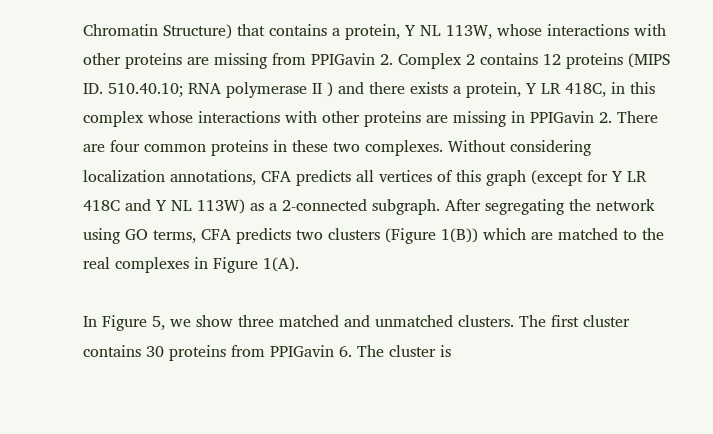Chromatin Structure) that contains a protein, Y NL 113W, whose interactions with other proteins are missing from PPIGavin 2. Complex 2 contains 12 proteins (MIPS ID. 510.40.10; RNA polymerase II ) and there exists a protein, Y LR 418C, in this complex whose interactions with other proteins are missing in PPIGavin 2. There are four common proteins in these two complexes. Without considering localization annotations, CFA predicts all vertices of this graph (except for Y LR 418C and Y NL 113W) as a 2-connected subgraph. After segregating the network using GO terms, CFA predicts two clusters (Figure 1(B)) which are matched to the real complexes in Figure 1(A).

In Figure 5, we show three matched and unmatched clusters. The first cluster contains 30 proteins from PPIGavin 6. The cluster is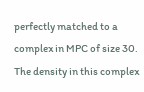perfectly matched to a complex in MPC of size 30. The density in this complex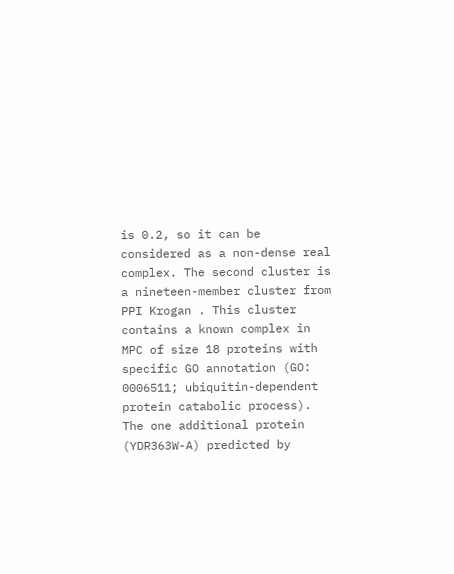is 0.2, so it can be considered as a non-dense real complex. The second cluster is a nineteen-member cluster from PPI Krogan . This cluster contains a known complex in MPC of size 18 proteins with specific GO annotation (GO: 0006511; ubiquitin-dependent protein catabolic process). The one additional protein (YDR363W-A) predicted by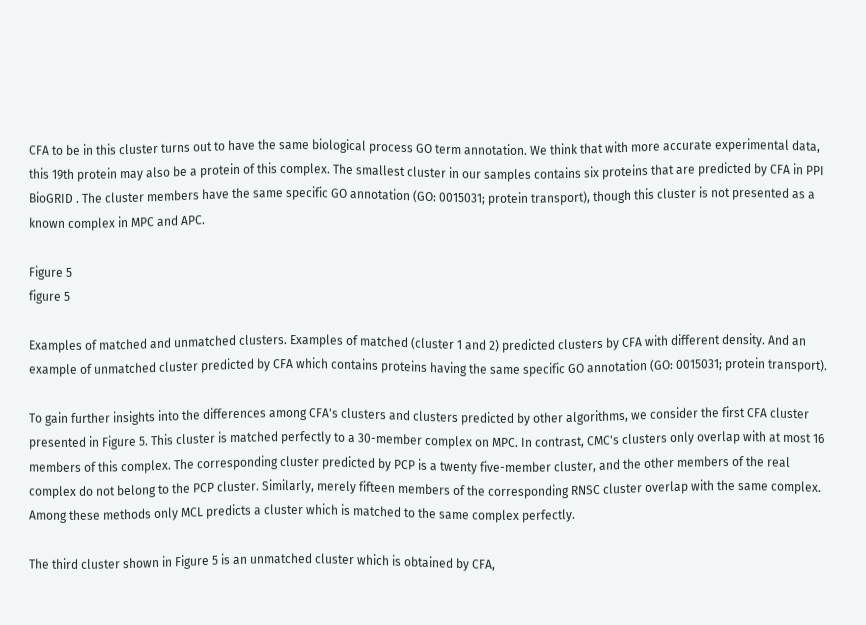CFA to be in this cluster turns out to have the same biological process GO term annotation. We think that with more accurate experimental data, this 19th protein may also be a protein of this complex. The smallest cluster in our samples contains six proteins that are predicted by CFA in PPI BioGRID . The cluster members have the same specific GO annotation (GO: 0015031; protein transport), though this cluster is not presented as a known complex in MPC and APC.

Figure 5
figure 5

Examples of matched and unmatched clusters. Examples of matched (cluster 1 and 2) predicted clusters by CFA with different density. And an example of unmatched cluster predicted by CFA which contains proteins having the same specific GO annotation (GO: 0015031; protein transport).

To gain further insights into the differences among CFA's clusters and clusters predicted by other algorithms, we consider the first CFA cluster presented in Figure 5. This cluster is matched perfectly to a 30-member complex on MPC. In contrast, CMC's clusters only overlap with at most 16 members of this complex. The corresponding cluster predicted by PCP is a twenty five-member cluster, and the other members of the real complex do not belong to the PCP cluster. Similarly, merely fifteen members of the corresponding RNSC cluster overlap with the same complex. Among these methods only MCL predicts a cluster which is matched to the same complex perfectly.

The third cluster shown in Figure 5 is an unmatched cluster which is obtained by CFA,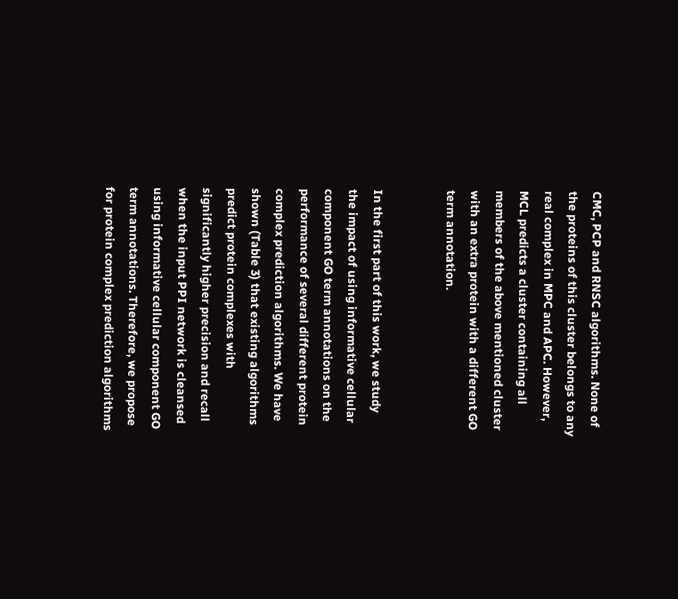CMC, PCP and RNSC algorithms. None of the proteins of this cluster belongs to any real complex in MPC and APC. However, MCL predicts a cluster containing all members of the above mentioned cluster with an extra protein with a different GO term annotation.


In the first part of this work, we study the impact of using informative cellular component GO term annotations on the performance of several different protein complex prediction algorithms. We have shown (Table 3) that existing algorithms predict protein complexes with significantly higher precision and recall when the input PPI network is cleansed using informative cellular component GO term annotations. Therefore, we propose for protein complex prediction algorithms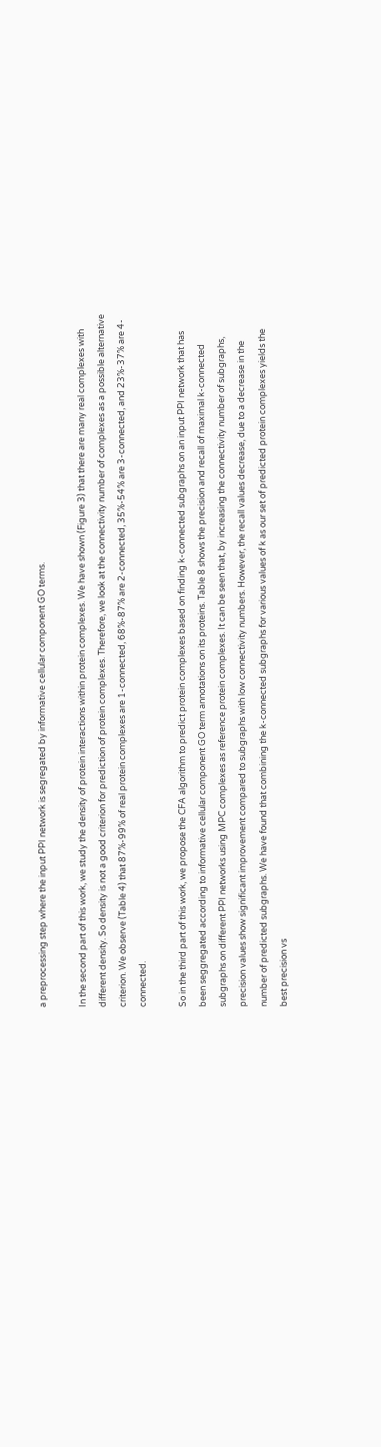a preprocessing step where the input PPI network is segregated by informative cellular component GO terms.

In the second part of this work, we study the density of protein interactions within protein complexes. We have shown (Figure 3) that there are many real complexes with different density. So density is not a good criterion for prediction of protein complexes. Therefore, we look at the connectivity number of complexes as a possible alternative criterion. We observe (Table 4) that 87%-99% of real protein complexes are 1-connected, 68%-87% are 2-connected, 35%-54% are 3-connected, and 23%-37% are 4-connected.

So in the third part of this work, we propose the CFA algorithm to predict protein complexes based on finding k-connected subgraphs on an input PPI network that has been seggregated according to informative cellular component GO term annotations on its proteins. Table 8 shows the precision and recall of maximal k-connected subgraphs on different PPI networks using MPC complexes as reference protein complexes. It can be seen that, by increasing the connectivity number of subgraphs, precision values show significant improvement compared to subgraphs with low connectivity numbers. However, the recall values decrease, due to a decrease in the number of predicted subgraphs. We have found that combining the k-connected subgraphs for various values of k as our set of predicted protein complexes yields the best precision vs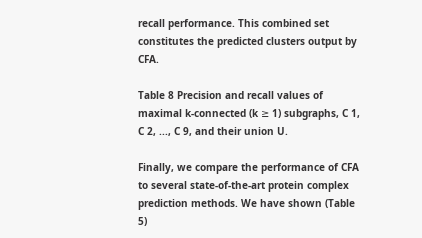recall performance. This combined set constitutes the predicted clusters output by CFA.

Table 8 Precision and recall values of maximal k-connected (k ≥ 1) subgraphs, C 1, C 2, ..., C 9, and their union U.

Finally, we compare the performance of CFA to several state-of-the-art protein complex prediction methods. We have shown (Table 5)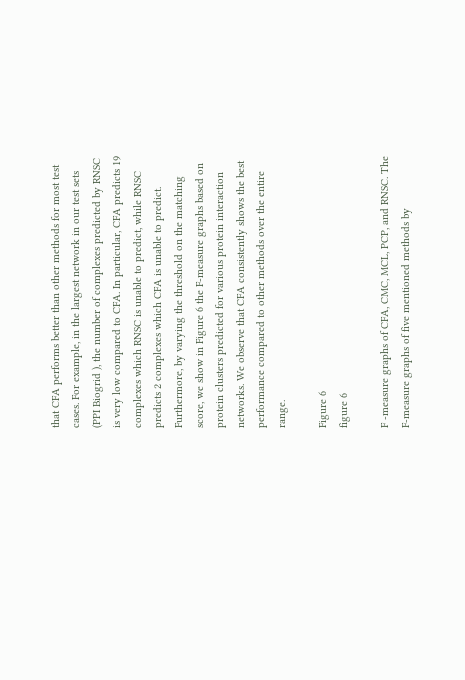that CFA performs better than other methods for most test cases. For example, in the largest network in our test sets (PPI Biogrid ), the number of complexes predicted by RNSC is very low compared to CFA. In particular, CFA predicts 19 complexes which RNSC is unable to predict, while RNSC predicts 2 complexes which CFA is unable to predict. Furthermore, by varying the threshold on the matching score, we show in Figure 6 the F-measure graphs based on protein clusters predicted for various protein interaction networks. We observe that CFA consistently shows the best performance compared to other methods over the entire range.

Figure 6
figure 6

F -measure graphs of CFA, CMC, MCL, PCP, and RNSC. The F-measure graphs of five mentioned methods by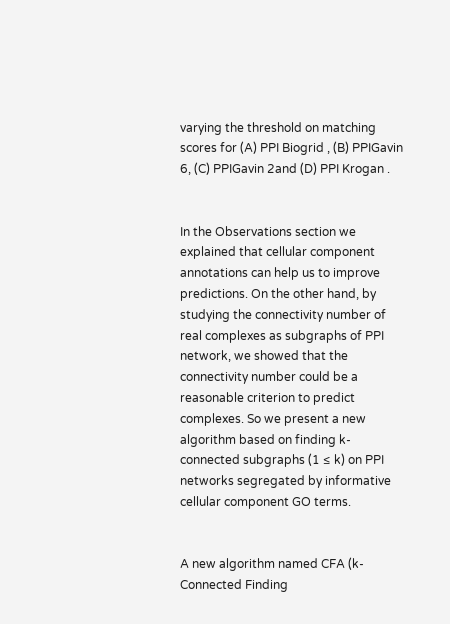varying the threshold on matching scores for (A) PPI Biogrid , (B) PPIGavin 6, (C) PPIGavin 2and (D) PPI Krogan .


In the Observations section we explained that cellular component annotations can help us to improve predictions. On the other hand, by studying the connectivity number of real complexes as subgraphs of PPI network, we showed that the connectivity number could be a reasonable criterion to predict complexes. So we present a new algorithm based on finding k-connected subgraphs (1 ≤ k) on PPI networks segregated by informative cellular component GO terms.


A new algorithm named CFA (k-Connected Finding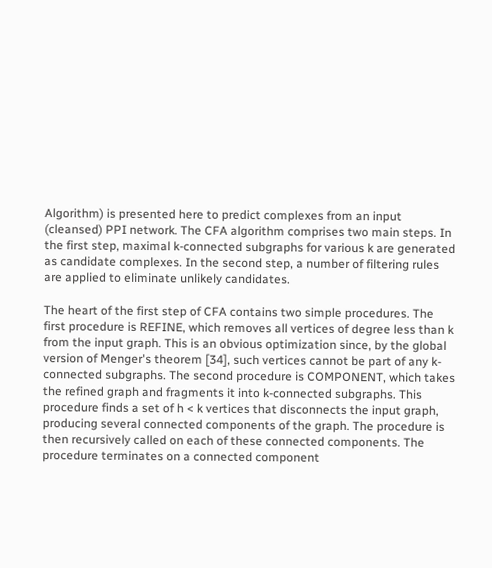Algorithm) is presented here to predict complexes from an input (cleansed) PPI network. The CFA algorithm comprises two main steps. In the first step, maximal k-connected subgraphs for various k are generated as candidate complexes. In the second step, a number of filtering rules are applied to eliminate unlikely candidates.

The heart of the first step of CFA contains two simple procedures. The first procedure is REFINE, which removes all vertices of degree less than k from the input graph. This is an obvious optimization since, by the global version of Menger's theorem [34], such vertices cannot be part of any k-connected subgraphs. The second procedure is COMPONENT, which takes the refined graph and fragments it into k-connected subgraphs. This procedure finds a set of h < k vertices that disconnects the input graph, producing several connected components of the graph. The procedure is then recursively called on each of these connected components. The procedure terminates on a connected component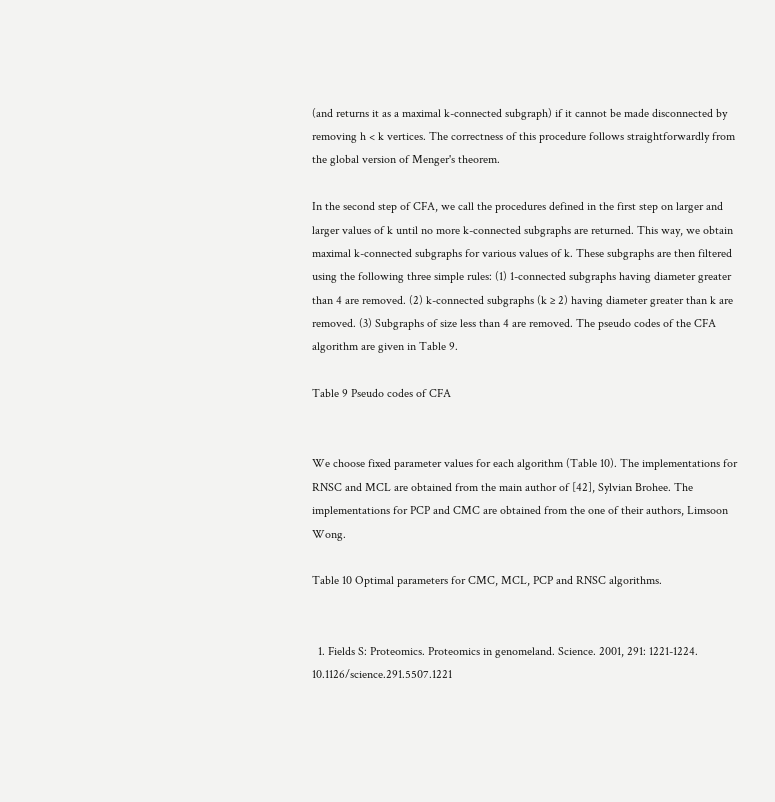(and returns it as a maximal k-connected subgraph) if it cannot be made disconnected by removing h < k vertices. The correctness of this procedure follows straightforwardly from the global version of Menger's theorem.

In the second step of CFA, we call the procedures defined in the first step on larger and larger values of k until no more k-connected subgraphs are returned. This way, we obtain maximal k-connected subgraphs for various values of k. These subgraphs are then filtered using the following three simple rules: (1) 1-connected subgraphs having diameter greater than 4 are removed. (2) k-connected subgraphs (k ≥ 2) having diameter greater than k are removed. (3) Subgraphs of size less than 4 are removed. The pseudo codes of the CFA algorithm are given in Table 9.

Table 9 Pseudo codes of CFA


We choose fixed parameter values for each algorithm (Table 10). The implementations for RNSC and MCL are obtained from the main author of [42], Sylvian Brohee. The implementations for PCP and CMC are obtained from the one of their authors, Limsoon Wong.

Table 10 Optimal parameters for CMC, MCL, PCP and RNSC algorithms.


  1. Fields S: Proteomics. Proteomics in genomeland. Science. 2001, 291: 1221-1224. 10.1126/science.291.5507.1221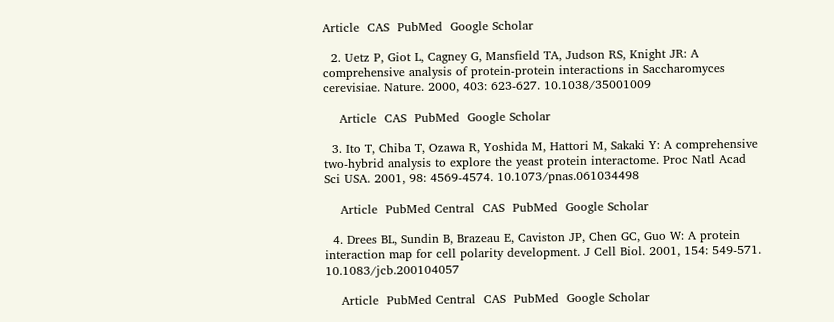Article  CAS  PubMed  Google Scholar

  2. Uetz P, Giot L, Cagney G, Mansfield TA, Judson RS, Knight JR: A comprehensive analysis of protein-protein interactions in Saccharomyces cerevisiae. Nature. 2000, 403: 623-627. 10.1038/35001009

    Article  CAS  PubMed  Google Scholar

  3. Ito T, Chiba T, Ozawa R, Yoshida M, Hattori M, Sakaki Y: A comprehensive two-hybrid analysis to explore the yeast protein interactome. Proc Natl Acad Sci USA. 2001, 98: 4569-4574. 10.1073/pnas.061034498

    Article  PubMed Central  CAS  PubMed  Google Scholar

  4. Drees BL, Sundin B, Brazeau E, Caviston JP, Chen GC, Guo W: A protein interaction map for cell polarity development. J Cell Biol. 2001, 154: 549-571. 10.1083/jcb.200104057

    Article  PubMed Central  CAS  PubMed  Google Scholar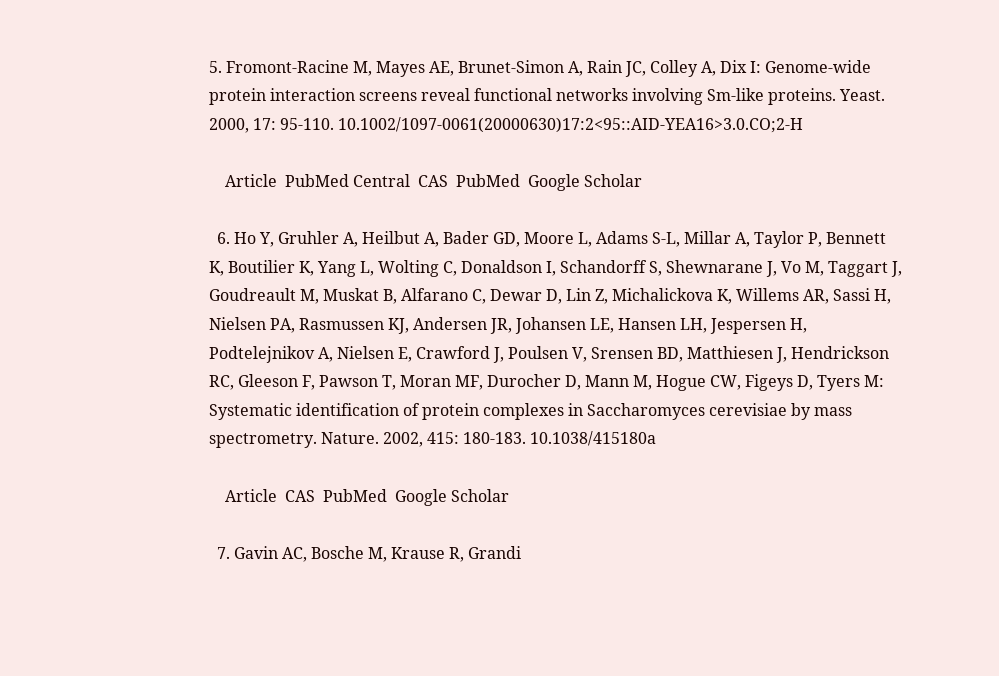5. Fromont-Racine M, Mayes AE, Brunet-Simon A, Rain JC, Colley A, Dix I: Genome-wide protein interaction screens reveal functional networks involving Sm-like proteins. Yeast. 2000, 17: 95-110. 10.1002/1097-0061(20000630)17:2<95::AID-YEA16>3.0.CO;2-H

    Article  PubMed Central  CAS  PubMed  Google Scholar

  6. Ho Y, Gruhler A, Heilbut A, Bader GD, Moore L, Adams S-L, Millar A, Taylor P, Bennett K, Boutilier K, Yang L, Wolting C, Donaldson I, Schandorff S, Shewnarane J, Vo M, Taggart J, Goudreault M, Muskat B, Alfarano C, Dewar D, Lin Z, Michalickova K, Willems AR, Sassi H, Nielsen PA, Rasmussen KJ, Andersen JR, Johansen LE, Hansen LH, Jespersen H, Podtelejnikov A, Nielsen E, Crawford J, Poulsen V, Srensen BD, Matthiesen J, Hendrickson RC, Gleeson F, Pawson T, Moran MF, Durocher D, Mann M, Hogue CW, Figeys D, Tyers M: Systematic identification of protein complexes in Saccharomyces cerevisiae by mass spectrometry. Nature. 2002, 415: 180-183. 10.1038/415180a

    Article  CAS  PubMed  Google Scholar

  7. Gavin AC, Bosche M, Krause R, Grandi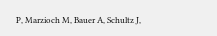P, Marzioch M, Bauer A, Schultz J,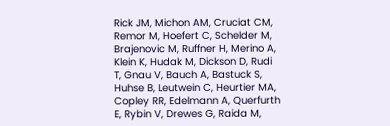Rick JM, Michon AM, Cruciat CM, Remor M, Hoefert C, Schelder M, Brajenovic M, Ruffner H, Merino A, Klein K, Hudak M, Dickson D, Rudi T, Gnau V, Bauch A, Bastuck S, Huhse B, Leutwein C, Heurtier MA, Copley RR, Edelmann A, Querfurth E, Rybin V, Drewes G, Raida M,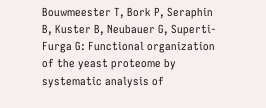Bouwmeester T, Bork P, Seraphin B, Kuster B, Neubauer G, Superti-Furga G: Functional organization of the yeast proteome by systematic analysis of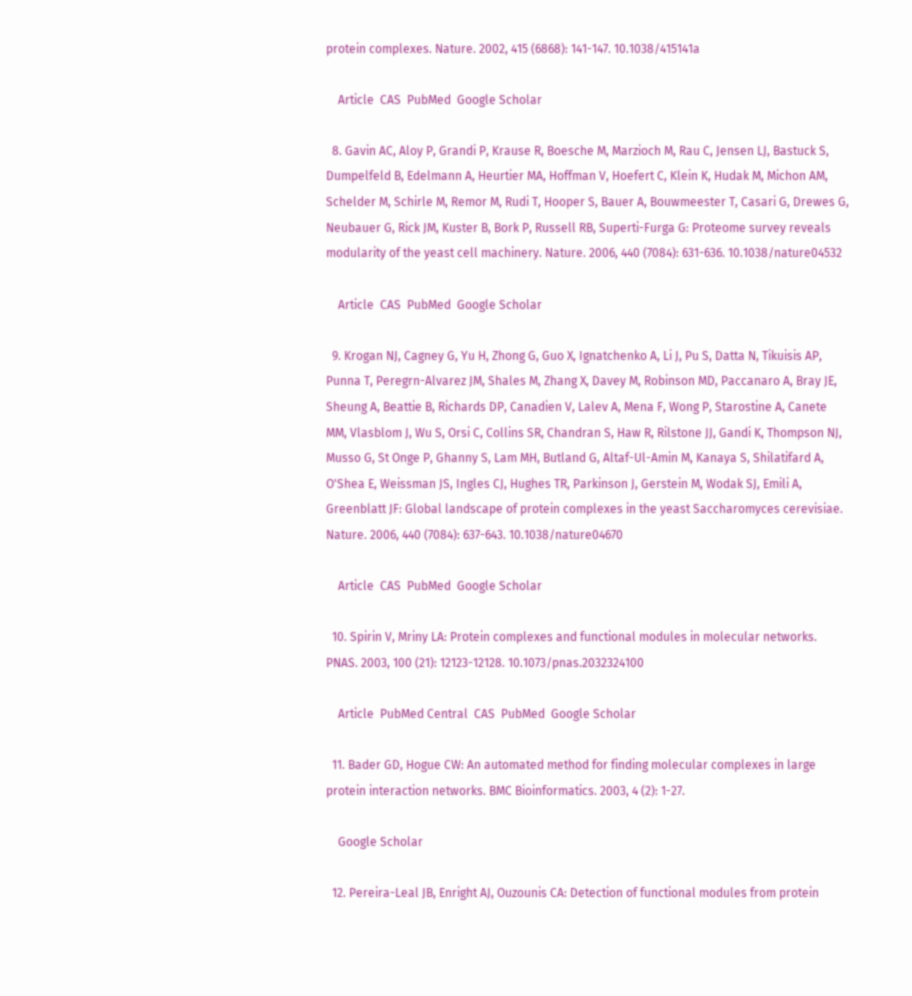protein complexes. Nature. 2002, 415 (6868): 141-147. 10.1038/415141a

    Article  CAS  PubMed  Google Scholar

  8. Gavin AC, Aloy P, Grandi P, Krause R, Boesche M, Marzioch M, Rau C, Jensen LJ, Bastuck S, Dumpelfeld B, Edelmann A, Heurtier MA, Hoffman V, Hoefert C, Klein K, Hudak M, Michon AM, Schelder M, Schirle M, Remor M, Rudi T, Hooper S, Bauer A, Bouwmeester T, Casari G, Drewes G, Neubauer G, Rick JM, Kuster B, Bork P, Russell RB, Superti-Furga G: Proteome survey reveals modularity of the yeast cell machinery. Nature. 2006, 440 (7084): 631-636. 10.1038/nature04532

    Article  CAS  PubMed  Google Scholar

  9. Krogan NJ, Cagney G, Yu H, Zhong G, Guo X, Ignatchenko A, Li J, Pu S, Datta N, Tikuisis AP, Punna T, Peregrn-Alvarez JM, Shales M, Zhang X, Davey M, Robinson MD, Paccanaro A, Bray JE, Sheung A, Beattie B, Richards DP, Canadien V, Lalev A, Mena F, Wong P, Starostine A, Canete MM, Vlasblom J, Wu S, Orsi C, Collins SR, Chandran S, Haw R, Rilstone JJ, Gandi K, Thompson NJ, Musso G, St Onge P, Ghanny S, Lam MH, Butland G, Altaf-Ul-Amin M, Kanaya S, Shilatifard A, O'Shea E, Weissman JS, Ingles CJ, Hughes TR, Parkinson J, Gerstein M, Wodak SJ, Emili A, Greenblatt JF: Global landscape of protein complexes in the yeast Saccharomyces cerevisiae. Nature. 2006, 440 (7084): 637-643. 10.1038/nature04670

    Article  CAS  PubMed  Google Scholar

  10. Spirin V, Mriny LA: Protein complexes and functional modules in molecular networks. PNAS. 2003, 100 (21): 12123-12128. 10.1073/pnas.2032324100

    Article  PubMed Central  CAS  PubMed  Google Scholar

  11. Bader GD, Hogue CW: An automated method for finding molecular complexes in large protein interaction networks. BMC Bioinformatics. 2003, 4 (2): 1-27.

    Google Scholar

  12. Pereira-Leal JB, Enright AJ, Ouzounis CA: Detection of functional modules from protein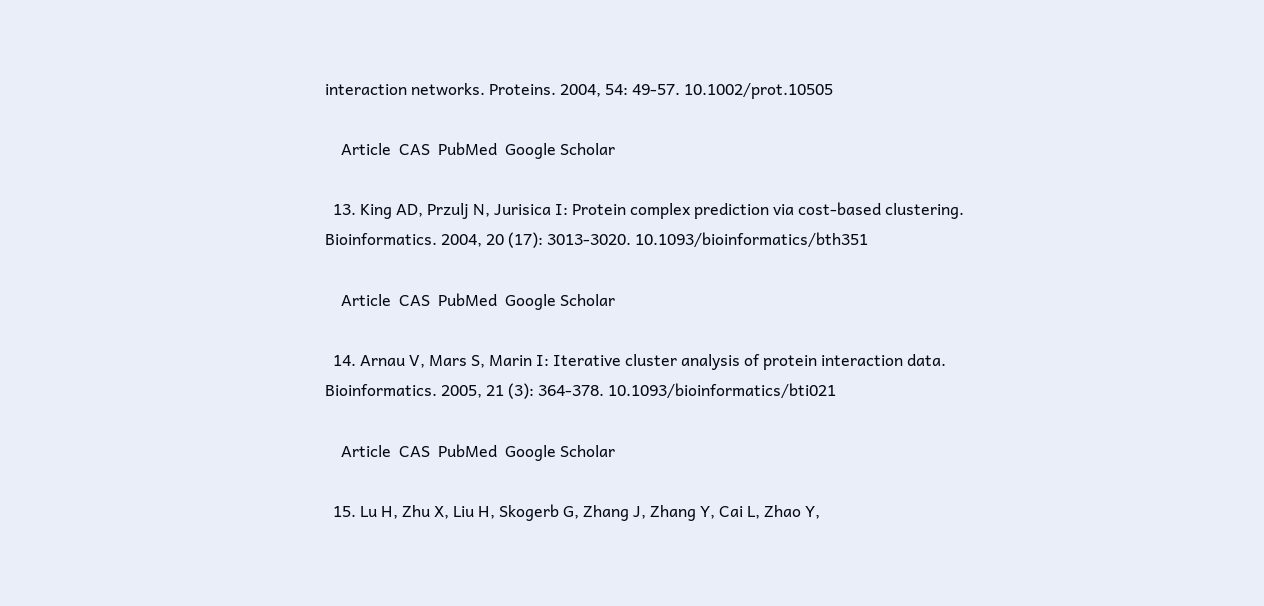interaction networks. Proteins. 2004, 54: 49-57. 10.1002/prot.10505

    Article  CAS  PubMed  Google Scholar

  13. King AD, Przulj N, Jurisica I: Protein complex prediction via cost-based clustering. Bioinformatics. 2004, 20 (17): 3013-3020. 10.1093/bioinformatics/bth351

    Article  CAS  PubMed  Google Scholar

  14. Arnau V, Mars S, Marin I: Iterative cluster analysis of protein interaction data. Bioinformatics. 2005, 21 (3): 364-378. 10.1093/bioinformatics/bti021

    Article  CAS  PubMed  Google Scholar

  15. Lu H, Zhu X, Liu H, Skogerb G, Zhang J, Zhang Y, Cai L, Zhao Y,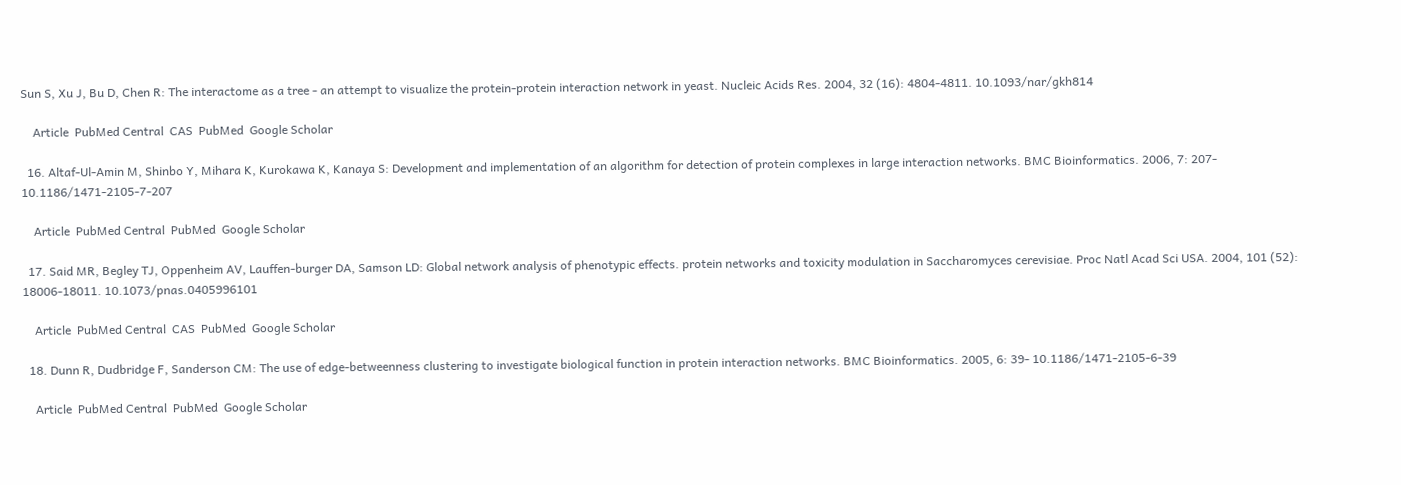Sun S, Xu J, Bu D, Chen R: The interactome as a tree - an attempt to visualize the protein-protein interaction network in yeast. Nucleic Acids Res. 2004, 32 (16): 4804-4811. 10.1093/nar/gkh814

    Article  PubMed Central  CAS  PubMed  Google Scholar

  16. Altaf-Ul-Amin M, Shinbo Y, Mihara K, Kurokawa K, Kanaya S: Development and implementation of an algorithm for detection of protein complexes in large interaction networks. BMC Bioinformatics. 2006, 7: 207- 10.1186/1471-2105-7-207

    Article  PubMed Central  PubMed  Google Scholar

  17. Said MR, Begley TJ, Oppenheim AV, Lauffen-burger DA, Samson LD: Global network analysis of phenotypic effects. protein networks and toxicity modulation in Saccharomyces cerevisiae. Proc Natl Acad Sci USA. 2004, 101 (52): 18006-18011. 10.1073/pnas.0405996101

    Article  PubMed Central  CAS  PubMed  Google Scholar

  18. Dunn R, Dudbridge F, Sanderson CM: The use of edge-betweenness clustering to investigate biological function in protein interaction networks. BMC Bioinformatics. 2005, 6: 39- 10.1186/1471-2105-6-39

    Article  PubMed Central  PubMed  Google Scholar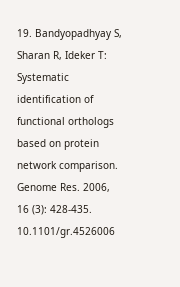19. Bandyopadhyay S, Sharan R, Ideker T: Systematic identification of functional orthologs based on protein network comparison. Genome Res. 2006, 16 (3): 428-435. 10.1101/gr.4526006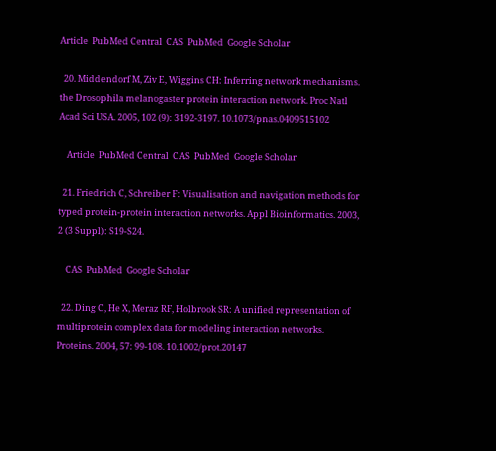Article  PubMed Central  CAS  PubMed  Google Scholar

  20. Middendorf M, Ziv E, Wiggins CH: Inferring network mechanisms. the Drosophila melanogaster protein interaction network. Proc Natl Acad Sci USA. 2005, 102 (9): 3192-3197. 10.1073/pnas.0409515102

    Article  PubMed Central  CAS  PubMed  Google Scholar

  21. Friedrich C, Schreiber F: Visualisation and navigation methods for typed protein-protein interaction networks. Appl Bioinformatics. 2003, 2 (3 Suppl): S19-S24.

    CAS  PubMed  Google Scholar

  22. Ding C, He X, Meraz RF, Holbrook SR: A unified representation of multiprotein complex data for modeling interaction networks. Proteins. 2004, 57: 99-108. 10.1002/prot.20147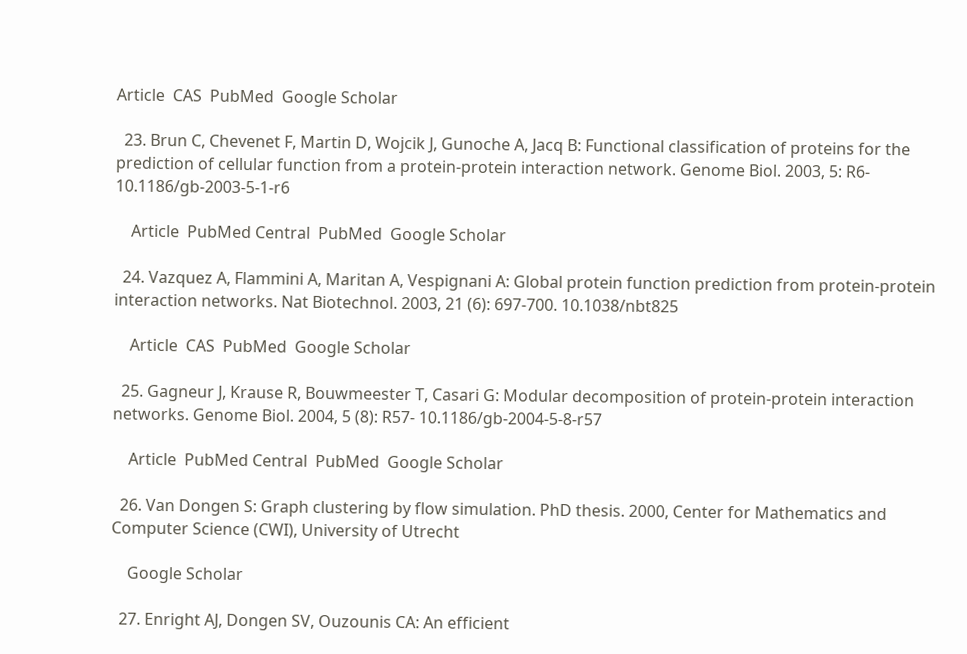Article  CAS  PubMed  Google Scholar

  23. Brun C, Chevenet F, Martin D, Wojcik J, Gunoche A, Jacq B: Functional classification of proteins for the prediction of cellular function from a protein-protein interaction network. Genome Biol. 2003, 5: R6- 10.1186/gb-2003-5-1-r6

    Article  PubMed Central  PubMed  Google Scholar

  24. Vazquez A, Flammini A, Maritan A, Vespignani A: Global protein function prediction from protein-protein interaction networks. Nat Biotechnol. 2003, 21 (6): 697-700. 10.1038/nbt825

    Article  CAS  PubMed  Google Scholar

  25. Gagneur J, Krause R, Bouwmeester T, Casari G: Modular decomposition of protein-protein interaction networks. Genome Biol. 2004, 5 (8): R57- 10.1186/gb-2004-5-8-r57

    Article  PubMed Central  PubMed  Google Scholar

  26. Van Dongen S: Graph clustering by flow simulation. PhD thesis. 2000, Center for Mathematics and Computer Science (CWI), University of Utrecht

    Google Scholar

  27. Enright AJ, Dongen SV, Ouzounis CA: An efficient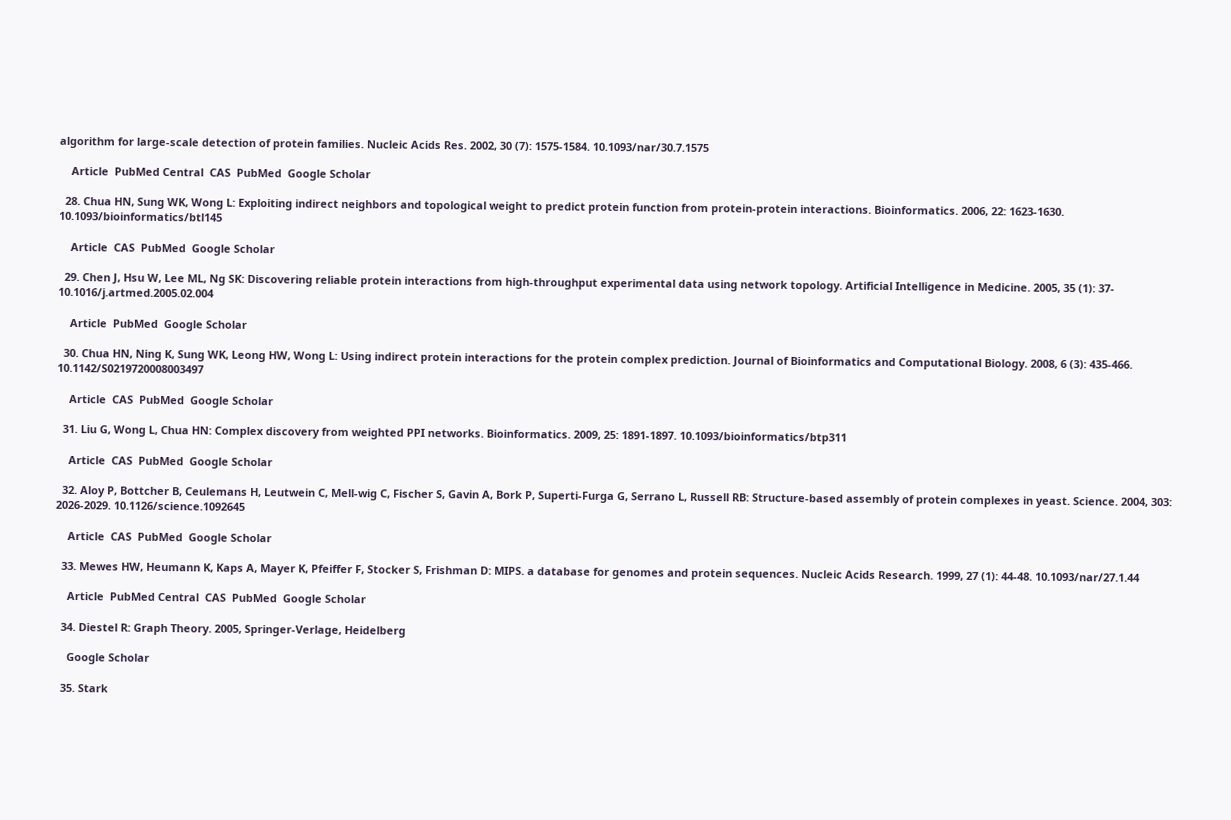algorithm for large-scale detection of protein families. Nucleic Acids Res. 2002, 30 (7): 1575-1584. 10.1093/nar/30.7.1575

    Article  PubMed Central  CAS  PubMed  Google Scholar

  28. Chua HN, Sung WK, Wong L: Exploiting indirect neighbors and topological weight to predict protein function from protein-protein interactions. Bioinformatics. 2006, 22: 1623-1630. 10.1093/bioinformatics/btl145

    Article  CAS  PubMed  Google Scholar

  29. Chen J, Hsu W, Lee ML, Ng SK: Discovering reliable protein interactions from high-throughput experimental data using network topology. Artificial Intelligence in Medicine. 2005, 35 (1): 37- 10.1016/j.artmed.2005.02.004

    Article  PubMed  Google Scholar

  30. Chua HN, Ning K, Sung WK, Leong HW, Wong L: Using indirect protein interactions for the protein complex prediction. Journal of Bioinformatics and Computational Biology. 2008, 6 (3): 435-466. 10.1142/S0219720008003497

    Article  CAS  PubMed  Google Scholar

  31. Liu G, Wong L, Chua HN: Complex discovery from weighted PPI networks. Bioinformatics. 2009, 25: 1891-1897. 10.1093/bioinformatics/btp311

    Article  CAS  PubMed  Google Scholar

  32. Aloy P, Bottcher B, Ceulemans H, Leutwein C, Mell-wig C, Fischer S, Gavin A, Bork P, Superti-Furga G, Serrano L, Russell RB: Structure-based assembly of protein complexes in yeast. Science. 2004, 303: 2026-2029. 10.1126/science.1092645

    Article  CAS  PubMed  Google Scholar

  33. Mewes HW, Heumann K, Kaps A, Mayer K, Pfeiffer F, Stocker S, Frishman D: MIPS. a database for genomes and protein sequences. Nucleic Acids Research. 1999, 27 (1): 44-48. 10.1093/nar/27.1.44

    Article  PubMed Central  CAS  PubMed  Google Scholar

  34. Diestel R: Graph Theory. 2005, Springer-Verlage, Heidelberg

    Google Scholar

  35. Stark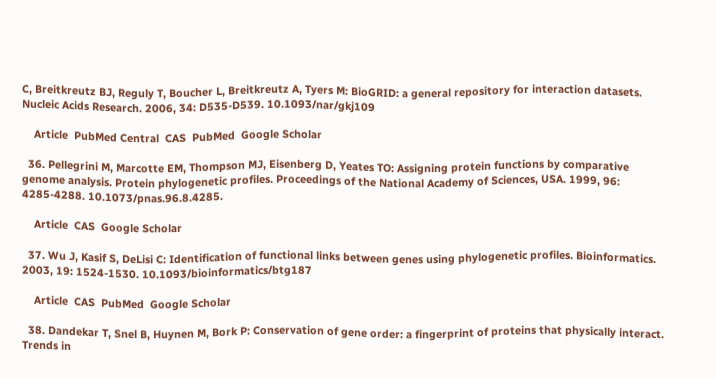C, Breitkreutz BJ, Reguly T, Boucher L, Breitkreutz A, Tyers M: BioGRID: a general repository for interaction datasets. Nucleic Acids Research. 2006, 34: D535-D539. 10.1093/nar/gkj109

    Article  PubMed Central  CAS  PubMed  Google Scholar

  36. Pellegrini M, Marcotte EM, Thompson MJ, Eisenberg D, Yeates TO: Assigning protein functions by comparative genome analysis. Protein phylogenetic profiles. Proceedings of the National Academy of Sciences, USA. 1999, 96: 4285-4288. 10.1073/pnas.96.8.4285.

    Article  CAS  Google Scholar

  37. Wu J, Kasif S, DeLisi C: Identification of functional links between genes using phylogenetic profiles. Bioinformatics. 2003, 19: 1524-1530. 10.1093/bioinformatics/btg187

    Article  CAS  PubMed  Google Scholar

  38. Dandekar T, Snel B, Huynen M, Bork P: Conservation of gene order: a fingerprint of proteins that physically interact. Trends in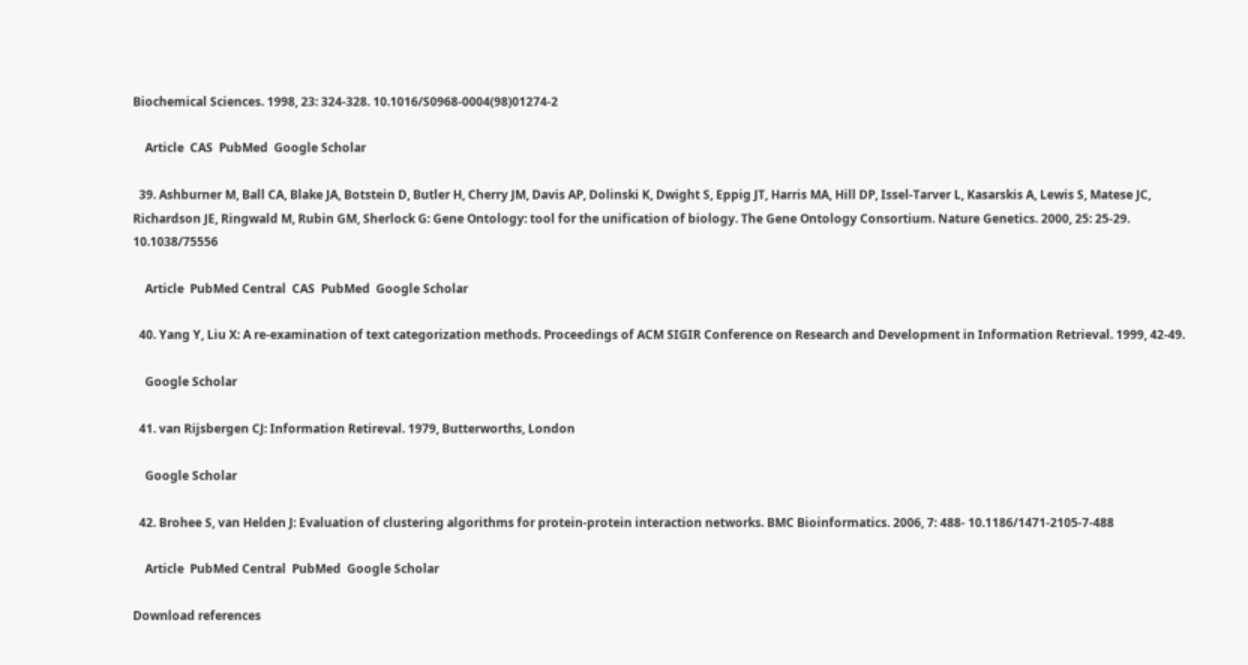Biochemical Sciences. 1998, 23: 324-328. 10.1016/S0968-0004(98)01274-2

    Article  CAS  PubMed  Google Scholar

  39. Ashburner M, Ball CA, Blake JA, Botstein D, Butler H, Cherry JM, Davis AP, Dolinski K, Dwight S, Eppig JT, Harris MA, Hill DP, Issel-Tarver L, Kasarskis A, Lewis S, Matese JC, Richardson JE, Ringwald M, Rubin GM, Sherlock G: Gene Ontology: tool for the unification of biology. The Gene Ontology Consortium. Nature Genetics. 2000, 25: 25-29. 10.1038/75556

    Article  PubMed Central  CAS  PubMed  Google Scholar

  40. Yang Y, Liu X: A re-examination of text categorization methods. Proceedings of ACM SIGIR Conference on Research and Development in Information Retrieval. 1999, 42-49.

    Google Scholar

  41. van Rijsbergen CJ: Information Retireval. 1979, Butterworths, London

    Google Scholar

  42. Brohee S, van Helden J: Evaluation of clustering algorithms for protein-protein interaction networks. BMC Bioinformatics. 2006, 7: 488- 10.1186/1471-2105-7-488

    Article  PubMed Central  PubMed  Google Scholar

Download references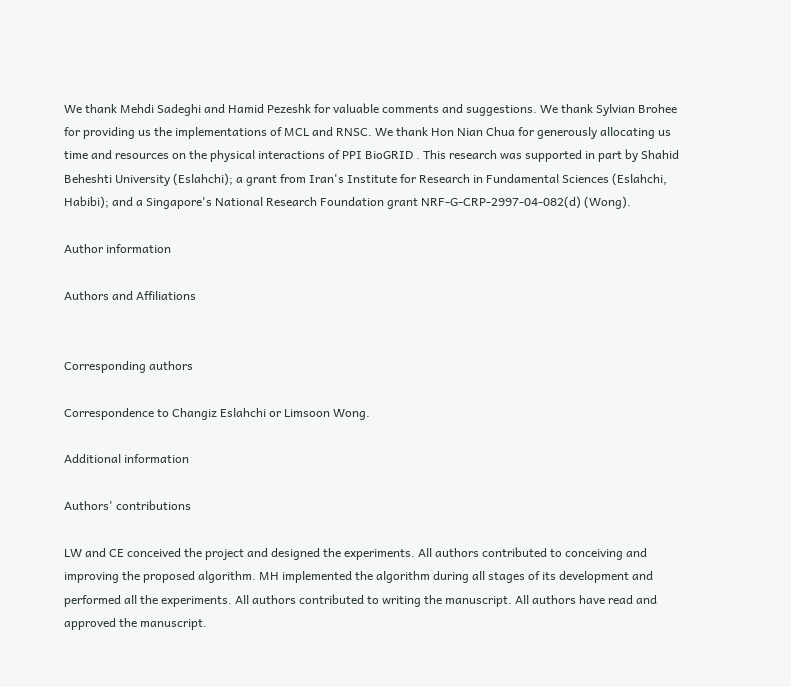We thank Mehdi Sadeghi and Hamid Pezeshk for valuable comments and suggestions. We thank Sylvian Brohee for providing us the implementations of MCL and RNSC. We thank Hon Nian Chua for generously allocating us time and resources on the physical interactions of PPI BioGRID . This research was supported in part by Shahid Beheshti University (Eslahchi); a grant from Iran's Institute for Research in Fundamental Sciences (Eslahchi, Habibi); and a Singapore's National Research Foundation grant NRF-G-CRP-2997-04-082(d) (Wong).

Author information

Authors and Affiliations


Corresponding authors

Correspondence to Changiz Eslahchi or Limsoon Wong.

Additional information

Authors' contributions

LW and CE conceived the project and designed the experiments. All authors contributed to conceiving and improving the proposed algorithm. MH implemented the algorithm during all stages of its development and performed all the experiments. All authors contributed to writing the manuscript. All authors have read and approved the manuscript.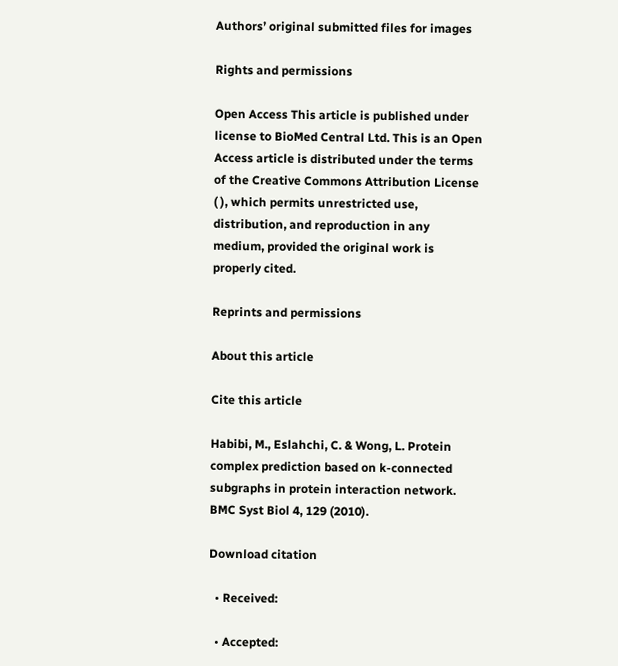Authors’ original submitted files for images

Rights and permissions

Open Access This article is published under license to BioMed Central Ltd. This is an Open Access article is distributed under the terms of the Creative Commons Attribution License ( ), which permits unrestricted use, distribution, and reproduction in any medium, provided the original work is properly cited.

Reprints and permissions

About this article

Cite this article

Habibi, M., Eslahchi, C. & Wong, L. Protein complex prediction based on k-connected subgraphs in protein interaction network. BMC Syst Biol 4, 129 (2010).

Download citation

  • Received:

  • Accepted: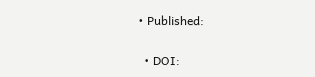• Published:

  • DOI: